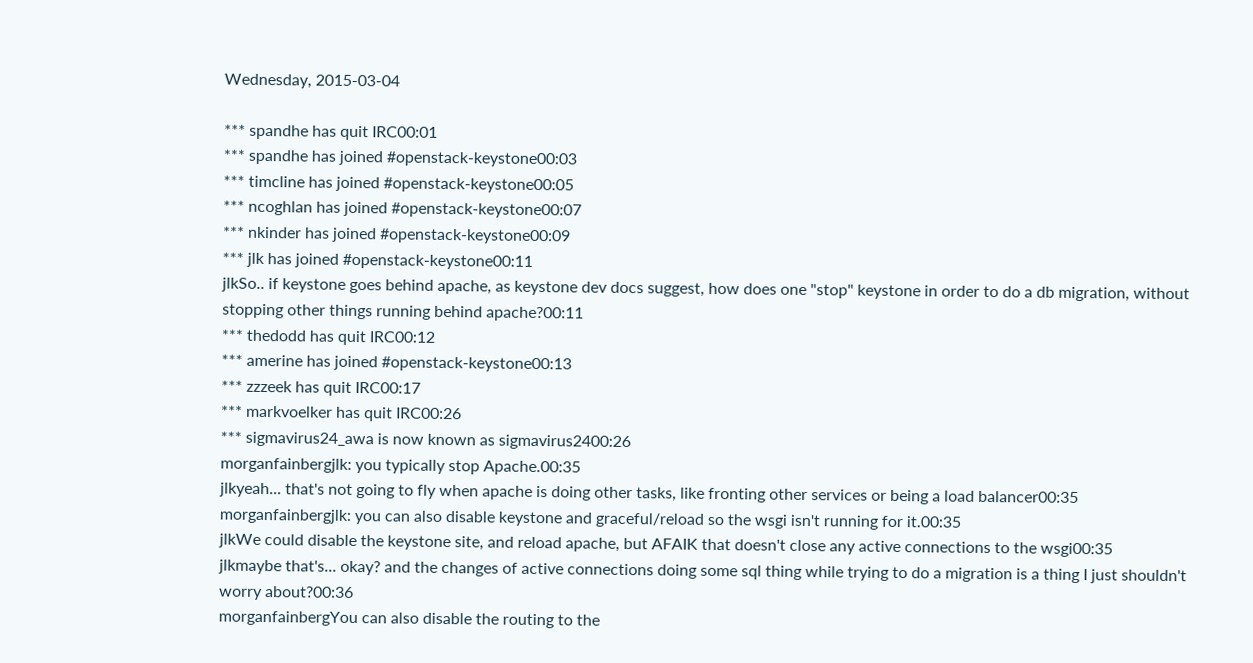Wednesday, 2015-03-04

*** spandhe has quit IRC00:01
*** spandhe has joined #openstack-keystone00:03
*** timcline has joined #openstack-keystone00:05
*** ncoghlan has joined #openstack-keystone00:07
*** nkinder has joined #openstack-keystone00:09
*** jlk has joined #openstack-keystone00:11
jlkSo.. if keystone goes behind apache, as keystone dev docs suggest, how does one "stop" keystone in order to do a db migration, without stopping other things running behind apache?00:11
*** thedodd has quit IRC00:12
*** amerine has joined #openstack-keystone00:13
*** zzzeek has quit IRC00:17
*** markvoelker has quit IRC00:26
*** sigmavirus24_awa is now known as sigmavirus2400:26
morganfainbergjlk: you typically stop Apache.00:35
jlkyeah... that's not going to fly when apache is doing other tasks, like fronting other services or being a load balancer00:35
morganfainbergjlk: you can also disable keystone and graceful/reload so the wsgi isn't running for it.00:35
jlkWe could disable the keystone site, and reload apache, but AFAIK that doesn't close any active connections to the wsgi00:35
jlkmaybe that's... okay? and the changes of active connections doing some sql thing while trying to do a migration is a thing I just shouldn't worry about?00:36
morganfainbergYou can also disable the routing to the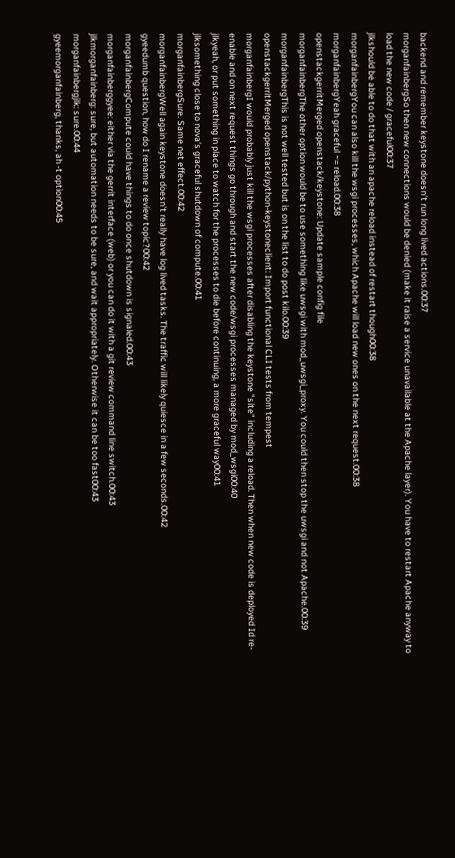backend and remember keystone doesn't run long lived actions.00:37
morganfainbergSo then new connections would be denied (make it raise a service unavailable at the Apache layer). You have to restart Apache anyway to load the new code / graceful00:37
jlkshould be able to do that with an apache reload instead of restart though00:38
morganfainbergYou can also kill the wsgi processes, which Apache will load new ones on the next request.00:38
morganfainbergYeah graceful ~= reload.00:38
openstackgerritMerged openstack/keystone: Update sample config file
morganfainbergThe other option would be to use something like uwsgi with mod_uwsgi_proxy. You could then stop the uwsgi and not Apache.00:39
morganfainbergThis is not well tested but is on the list to do post kilo.00:39
openstackgerritMerged openstack/python-keystoneclient: Import functional CLI tests from tempest
morganfainbergI would probably just kill the wsgi processes after disabling the keystone "site" including a reload. Then when new code is deployed Id re-enable and on next request things go through and start the new code/wsgi processes managed by mod_wsgi00:40
jlkyeah, or put something in place to watch for the processes to die before continuing, a more graceful way00:41
jlksomething close to nova's graceful shutdown of compute.00:41
morganfainbergSure. Same net effect.00:42
morganfainbergWell again keystone doesn't really have log lived tasks. The traffic will likely quiesce in a few seconds.00:42
gyeedumb question, how do I rename a review topic?00:42
morganfainbergCompute could have things to do once shutdown is signaled.00:43
morganfainberggyee: either via the gerrit interface (web) or you can do it with a git review command line switch.00:43
jlkmorganfainberg: sure, but automation needs to be sure, and wait appropriately. Otherwise it can be too fast00:43
morganfainbergjlk: sure.00:44
gyeemorganfainberg, thanks, ah -t option00:45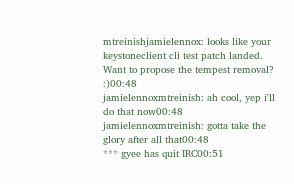mtreinishjamielennox: looks like your keystoneclient cli test patch landed. Want to propose the tempest removal? :)00:48
jamielennoxmtreinish: ah cool, yep i'll do that now00:48
jamielennoxmtreinish: gotta take the glory after all that00:48
*** gyee has quit IRC00:51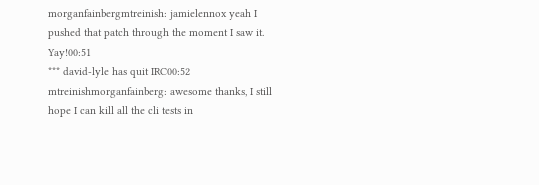morganfainbergmtreinish: jamielennox yeah I pushed that patch through the moment I saw it. Yay!00:51
*** david-lyle has quit IRC00:52
mtreinishmorganfainberg: awesome thanks, I still hope I can kill all the cli tests in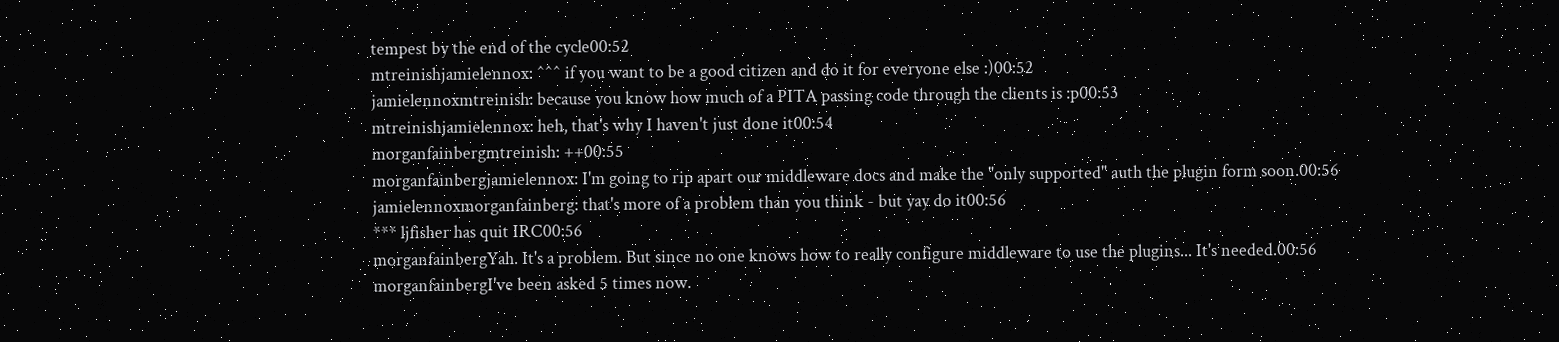tempest by the end of the cycle00:52
mtreinishjamielennox: ^^^ if you want to be a good citizen and do it for everyone else :)00:52
jamielennoxmtreinish: because you know how much of a PITA passing code through the clients is :p00:53
mtreinishjamielennox: heh, that's why I haven't just done it00:54
morganfainbergmtreinish: ++00:55
morganfainbergjamielennox: I'm going to rip apart our middleware docs and make the "only supported" auth the plugin form soon.00:56
jamielennoxmorganfainberg: that's more of a problem than you think - but yay do it00:56
*** ljfisher has quit IRC00:56
morganfainbergYah. It's a problem. But since no one knows how to really configure middleware to use the plugins... It's needed.00:56
morganfainbergI've been asked 5 times now.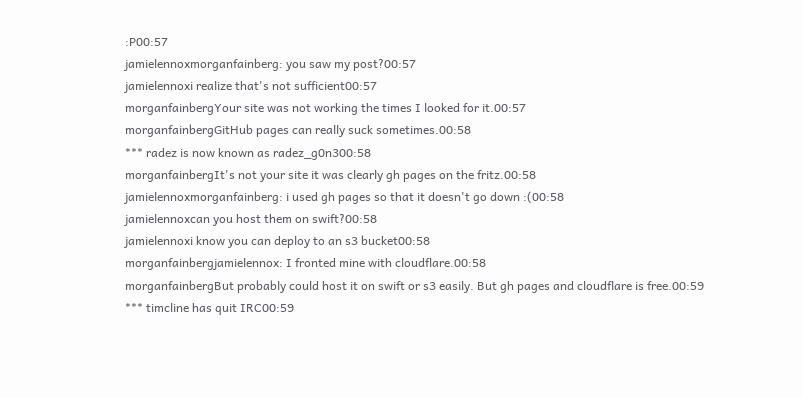:P00:57
jamielennoxmorganfainberg: you saw my post?00:57
jamielennoxi realize that's not sufficient00:57
morganfainbergYour site was not working the times I looked for it.00:57
morganfainbergGitHub pages can really suck sometimes.00:58
*** radez is now known as radez_g0n300:58
morganfainbergIt's not your site it was clearly gh pages on the fritz.00:58
jamielennoxmorganfainberg: i used gh pages so that it doesn't go down :(00:58
jamielennoxcan you host them on swift?00:58
jamielennoxi know you can deploy to an s3 bucket00:58
morganfainbergjamielennox: I fronted mine with cloudflare.00:58
morganfainbergBut probably could host it on swift or s3 easily. But gh pages and cloudflare is free.00:59
*** timcline has quit IRC00:59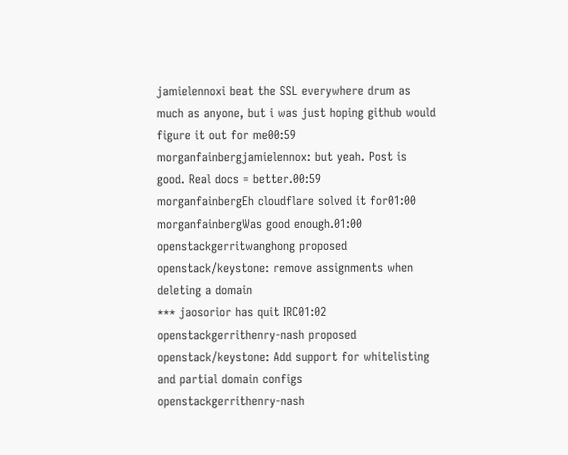jamielennoxi beat the SSL everywhere drum as much as anyone, but i was just hoping github would figure it out for me00:59
morganfainbergjamielennox: but yeah. Post is good. Real docs = better.00:59
morganfainbergEh cloudflare solved it for01:00
morganfainbergWas good enough.01:00
openstackgerritwanghong proposed openstack/keystone: remove assignments when deleting a domain
*** jaosorior has quit IRC01:02
openstackgerrithenry-nash proposed openstack/keystone: Add support for whitelisting and partial domain configs
openstackgerrithenry-nash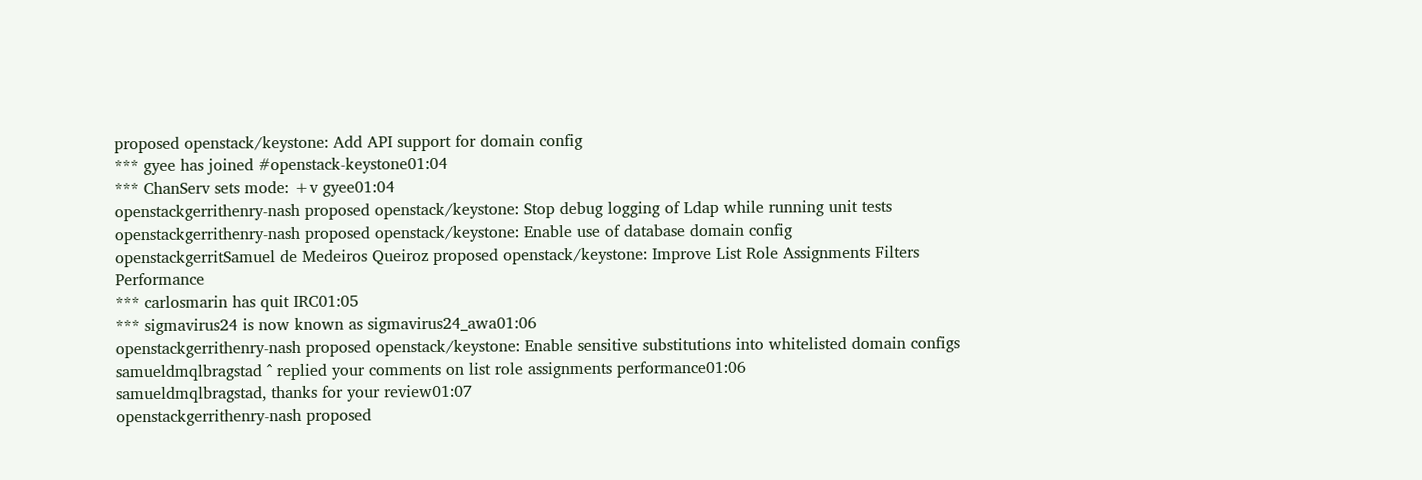proposed openstack/keystone: Add API support for domain config
*** gyee has joined #openstack-keystone01:04
*** ChanServ sets mode: +v gyee01:04
openstackgerrithenry-nash proposed openstack/keystone: Stop debug logging of Ldap while running unit tests
openstackgerrithenry-nash proposed openstack/keystone: Enable use of database domain config
openstackgerritSamuel de Medeiros Queiroz proposed openstack/keystone: Improve List Role Assignments Filters Performance
*** carlosmarin has quit IRC01:05
*** sigmavirus24 is now known as sigmavirus24_awa01:06
openstackgerrithenry-nash proposed openstack/keystone: Enable sensitive substitutions into whitelisted domain configs
samueldmqlbragstad ^ replied your comments on list role assignments performance01:06
samueldmqlbragstad, thanks for your review01:07
openstackgerrithenry-nash proposed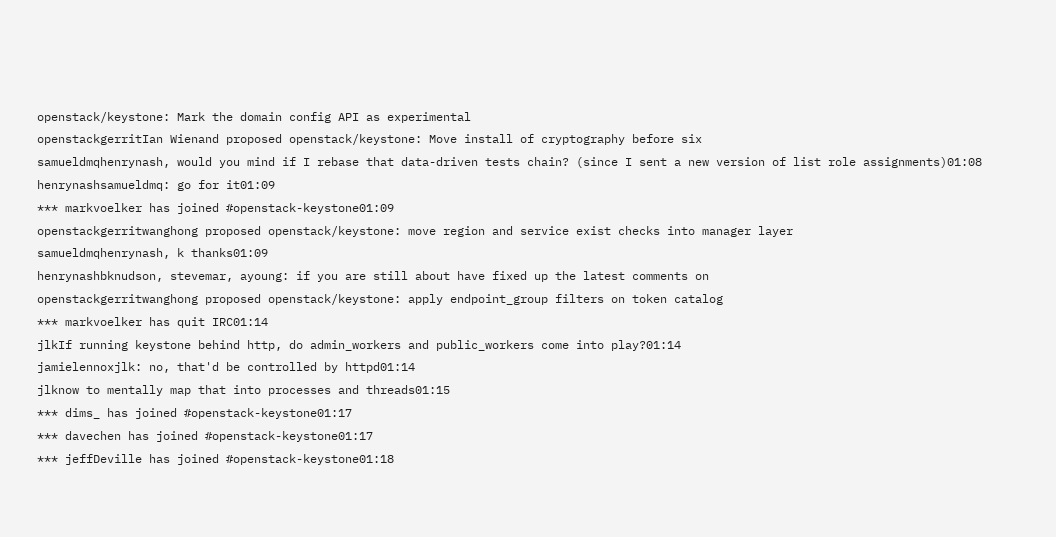openstack/keystone: Mark the domain config API as experimental
openstackgerritIan Wienand proposed openstack/keystone: Move install of cryptography before six
samueldmqhenrynash, would you mind if I rebase that data-driven tests chain? (since I sent a new version of list role assignments)01:08
henrynashsamueldmq: go for it01:09
*** markvoelker has joined #openstack-keystone01:09
openstackgerritwanghong proposed openstack/keystone: move region and service exist checks into manager layer
samueldmqhenrynash, k thanks01:09
henrynashbknudson, stevemar, ayoung: if you are still about have fixed up the latest comments on
openstackgerritwanghong proposed openstack/keystone: apply endpoint_group filters on token catalog
*** markvoelker has quit IRC01:14
jlkIf running keystone behind http, do admin_workers and public_workers come into play?01:14
jamielennoxjlk: no, that'd be controlled by httpd01:14
jlknow to mentally map that into processes and threads01:15
*** dims_ has joined #openstack-keystone01:17
*** davechen has joined #openstack-keystone01:17
*** jeffDeville has joined #openstack-keystone01:18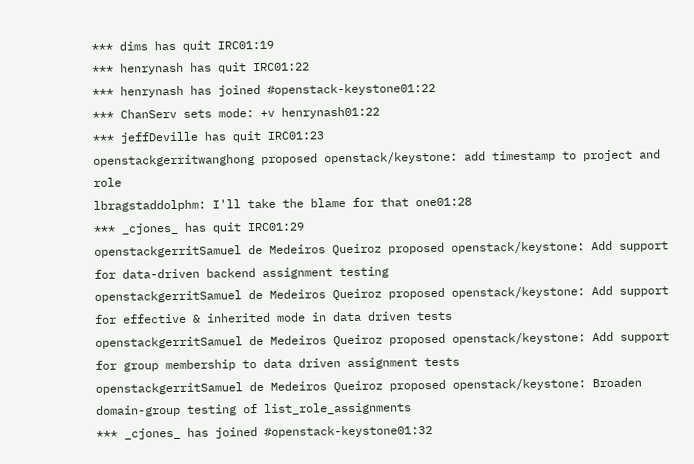*** dims has quit IRC01:19
*** henrynash has quit IRC01:22
*** henrynash has joined #openstack-keystone01:22
*** ChanServ sets mode: +v henrynash01:22
*** jeffDeville has quit IRC01:23
openstackgerritwanghong proposed openstack/keystone: add timestamp to project and role
lbragstaddolphm: I'll take the blame for that one01:28
*** _cjones_ has quit IRC01:29
openstackgerritSamuel de Medeiros Queiroz proposed openstack/keystone: Add support for data-driven backend assignment testing
openstackgerritSamuel de Medeiros Queiroz proposed openstack/keystone: Add support for effective & inherited mode in data driven tests
openstackgerritSamuel de Medeiros Queiroz proposed openstack/keystone: Add support for group membership to data driven assignment tests
openstackgerritSamuel de Medeiros Queiroz proposed openstack/keystone: Broaden domain-group testing of list_role_assignments
*** _cjones_ has joined #openstack-keystone01:32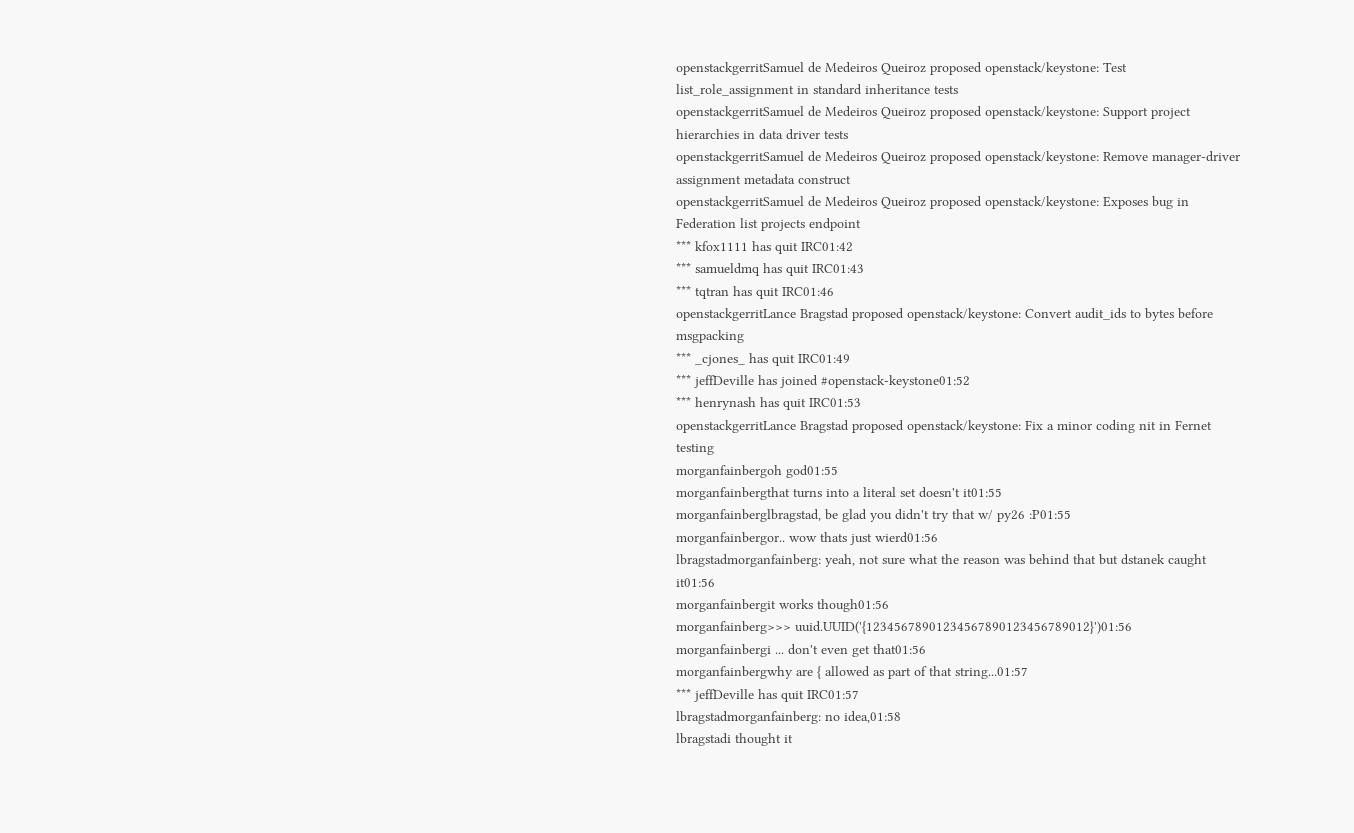openstackgerritSamuel de Medeiros Queiroz proposed openstack/keystone: Test list_role_assignment in standard inheritance tests
openstackgerritSamuel de Medeiros Queiroz proposed openstack/keystone: Support project hierarchies in data driver tests
openstackgerritSamuel de Medeiros Queiroz proposed openstack/keystone: Remove manager-driver assignment metadata construct
openstackgerritSamuel de Medeiros Queiroz proposed openstack/keystone: Exposes bug in Federation list projects endpoint
*** kfox1111 has quit IRC01:42
*** samueldmq has quit IRC01:43
*** tqtran has quit IRC01:46
openstackgerritLance Bragstad proposed openstack/keystone: Convert audit_ids to bytes before msgpacking
*** _cjones_ has quit IRC01:49
*** jeffDeville has joined #openstack-keystone01:52
*** henrynash has quit IRC01:53
openstackgerritLance Bragstad proposed openstack/keystone: Fix a minor coding nit in Fernet testing
morganfainbergoh god01:55
morganfainbergthat turns into a literal set doesn't it01:55
morganfainberglbragstad, be glad you didn't try that w/ py26 :P01:55
morganfainbergor.. wow thats just wierd01:56
lbragstadmorganfainberg: yeah, not sure what the reason was behind that but dstanek caught it01:56
morganfainbergit works though01:56
morganfainberg>>> uuid.UUID('{12345678901234567890123456789012}')01:56
morganfainbergi ... don't even get that01:56
morganfainbergwhy are { allowed as part of that string...01:57
*** jeffDeville has quit IRC01:57
lbragstadmorganfainberg: no idea,01:58
lbragstadi thought it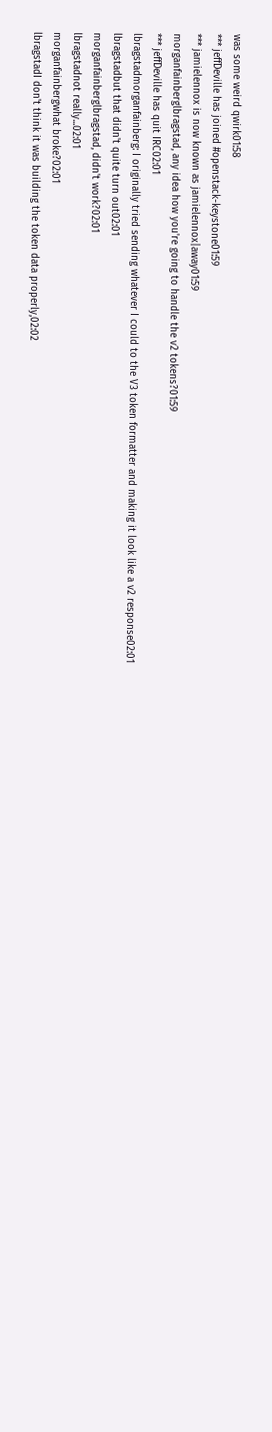was some weird qwirk01:58
*** jeffDeville has joined #openstack-keystone01:59
*** jamielennox is now known as jamielennox|away01:59
morganfainberglbragstad, any idea how you're going to handle the v2 tokens?01:59
*** jeffDeville has quit IRC02:01
lbragstadmorganfainberg: I originally tried sending whatever I could to the V3 token formatter and making it look like a v2 response02:01
lbragstadbut that didn't quite turn out02:01
morganfainberglbragstad, didn't work?02:01
lbragstadnot really...02:01
morganfainbergwhat broke?02:01
lbragstadI don't think it was building the token data properly,02:02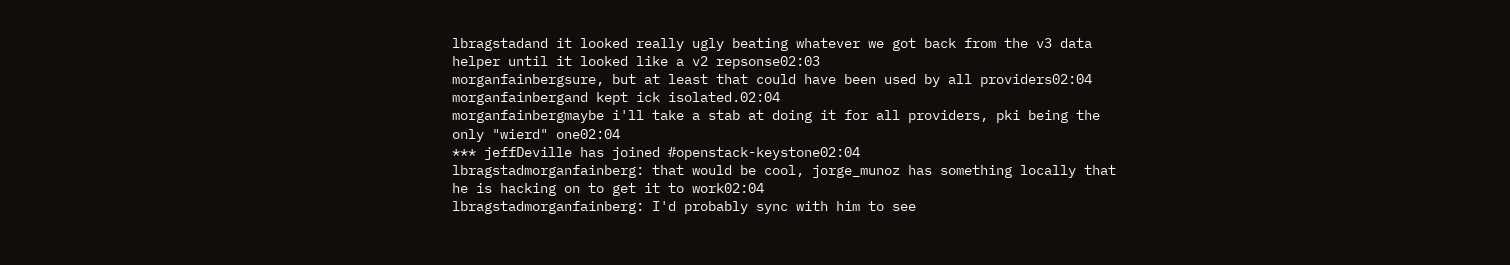lbragstadand it looked really ugly beating whatever we got back from the v3 data helper until it looked like a v2 repsonse02:03
morganfainbergsure, but at least that could have been used by all providers02:04
morganfainbergand kept ick isolated.02:04
morganfainbergmaybe i'll take a stab at doing it for all providers, pki being the only "wierd" one02:04
*** jeffDeville has joined #openstack-keystone02:04
lbragstadmorganfainberg: that would be cool, jorge_munoz has something locally that he is hacking on to get it to work02:04
lbragstadmorganfainberg: I'd probably sync with him to see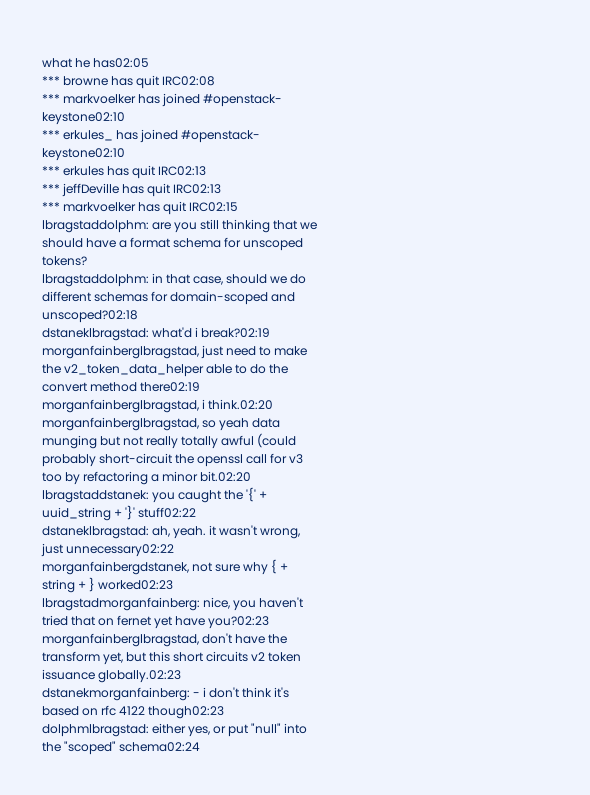what he has02:05
*** browne has quit IRC02:08
*** markvoelker has joined #openstack-keystone02:10
*** erkules_ has joined #openstack-keystone02:10
*** erkules has quit IRC02:13
*** jeffDeville has quit IRC02:13
*** markvoelker has quit IRC02:15
lbragstaddolphm: are you still thinking that we should have a format schema for unscoped tokens?
lbragstaddolphm: in that case, should we do different schemas for domain-scoped and unscoped?02:18
dstaneklbragstad: what'd i break?02:19
morganfainberglbragstad, just need to make the v2_token_data_helper able to do the convert method there02:19
morganfainberglbragstad, i think.02:20
morganfainberglbragstad, so yeah data munging but not really totally awful (could probably short-circuit the openssl call for v3 too by refactoring a minor bit.02:20
lbragstaddstanek: you caught the '{' + uuid_string + '}' stuff02:22
dstaneklbragstad: ah, yeah. it wasn't wrong, just unnecessary02:22
morganfainbergdstanek, not sure why { + string + } worked02:23
lbragstadmorganfainberg: nice, you haven't tried that on fernet yet have you?02:23
morganfainberglbragstad, don't have the transform yet, but this short circuits v2 token issuance globally.02:23
dstanekmorganfainberg: - i don't think it's based on rfc 4122 though02:23
dolphmlbragstad: either yes, or put "null" into the "scoped" schema02:24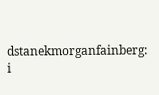dstanekmorganfainberg: i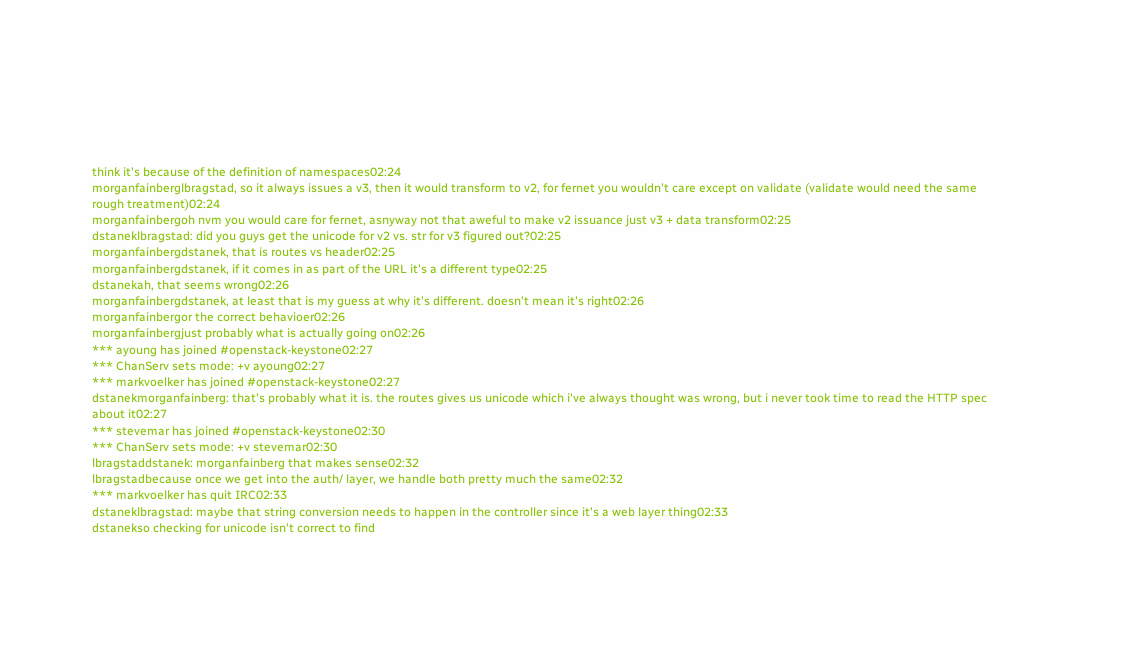think it's because of the definition of namespaces02:24
morganfainberglbragstad, so it always issues a v3, then it would transform to v2, for fernet you wouldn't care except on validate (validate would need the same rough treatment)02:24
morganfainbergoh nvm you would care for fernet, asnyway not that aweful to make v2 issuance just v3 + data transform02:25
dstaneklbragstad: did you guys get the unicode for v2 vs. str for v3 figured out?02:25
morganfainbergdstanek, that is routes vs header02:25
morganfainbergdstanek, if it comes in as part of the URL it's a different type02:25
dstanekah, that seems wrong02:26
morganfainbergdstanek, at least that is my guess at why it's different. doesn't mean it's right02:26
morganfainbergor the correct behavioer02:26
morganfainbergjust probably what is actually going on02:26
*** ayoung has joined #openstack-keystone02:27
*** ChanServ sets mode: +v ayoung02:27
*** markvoelker has joined #openstack-keystone02:27
dstanekmorganfainberg: that's probably what it is. the routes gives us unicode which i've always thought was wrong, but i never took time to read the HTTP spec about it02:27
*** stevemar has joined #openstack-keystone02:30
*** ChanServ sets mode: +v stevemar02:30
lbragstaddstanek: morganfainberg that makes sense02:32
lbragstadbecause once we get into the auth/ layer, we handle both pretty much the same02:32
*** markvoelker has quit IRC02:33
dstaneklbragstad: maybe that string conversion needs to happen in the controller since it's a web layer thing02:33
dstanekso checking for unicode isn't correct to find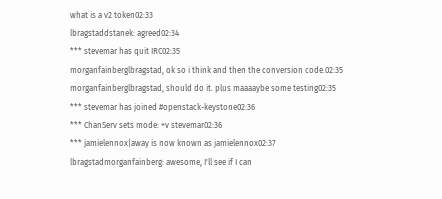what is a v2 token02:33
lbragstaddstanek: agreed02:34
*** stevemar has quit IRC02:35
morganfainberglbragstad, ok so i think and then the conversion code.02:35
morganfainberglbragstad, should do it. plus maaaaybe some testing02:35
*** stevemar has joined #openstack-keystone02:36
*** ChanServ sets mode: +v stevemar02:36
*** jamielennox|away is now known as jamielennox02:37
lbragstadmorganfainberg: awesome, I'll see if I can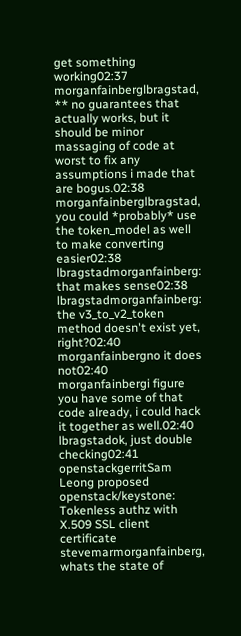get something working02:37
morganfainberglbragstad, ** no guarantees that actually works, but it should be minor massaging of code at worst to fix any assumptions i made that are bogus.02:38
morganfainberglbragstad, you could *probably* use the token_model as well to make converting easier02:38
lbragstadmorganfainberg: that makes sense02:38
lbragstadmorganfainberg: the v3_to_v2_token method doesn't exist yet, right?02:40
morganfainbergno it does not02:40
morganfainbergi figure you have some of that code already, i could hack it together as well.02:40
lbragstadok, just double checking02:41
openstackgerritSam Leong proposed openstack/keystone: Tokenless authz with X.509 SSL client certificate
stevemarmorganfainberg, whats the state of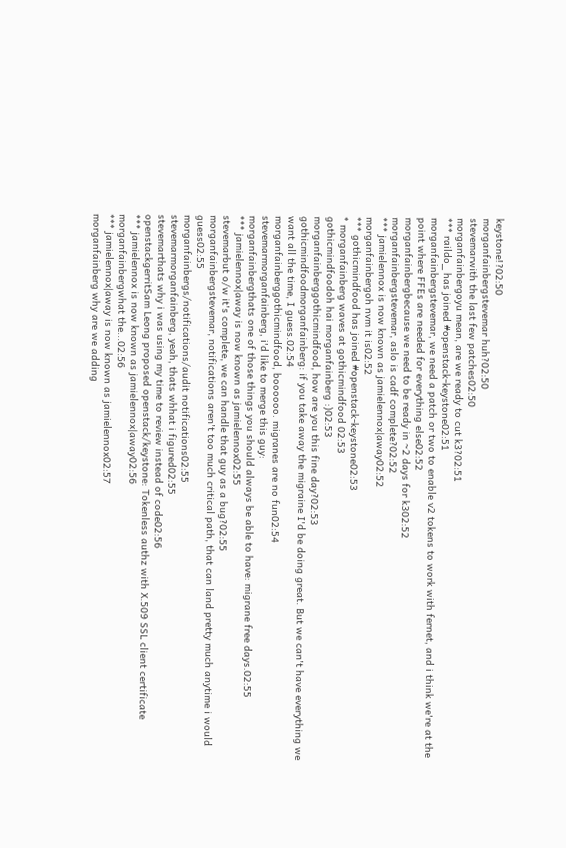keystone!?02:50
morganfainbergstevemar huh?02:50
stevemarwith the last few patches02:50
morganfainbergoyu mean, are we ready to cut k3?02:51
*** raildo_ has joined #openstack-keystone02:51
morganfainbergstevemar, we need a patch or two to enable v2 tokens to work with fernet, and i think we're at the point where FFEs are needed for everything else02:52
morganfainbergbecause we need to be ready in ~2 days for k302:52
morganfainbergstevemar, aslo is cadf complete?02:52
*** jamielennox is now known as jamielennox|away02:52
morganfainbergoh nvm it is02:52
*** gothicmindfood has joined #openstack-keystone02:53
* morganfainberg waves at gothicmindfood 02:53
gothicmindfoodoh hai morganfainberg :)02:53
morganfainberggothicmindfood, how are you this fine day?02:53
gothicmindfoodmorganfainberg: if you take away the migraine I'd be doing great. But we can't have everything we want all the time, I guess.02:54
morganfainberggothicmindfood, boooooo. migranes are no fun02:54
stevemarmorganfainberg, i'd like to merge this guy:
morganfainbergthats one of those things you should always be able to have: migrane free days.02:55
*** jamielennox|away is now known as jamielennox02:55
stevemarbut o/w it's complete, we can handle that guy as a bug?02:55
morganfainbergstevemar, notifications aren't too much critical path, that can land pretty much anytime i would guess02:55
morganfainbergs/notifications/audit notifications02:55
stevemarmorganfainberg, yeah, thats whhat i figured02:55
stevemarthats why i was using my time to review instead of code02:56
openstackgerritSam Leong proposed openstack/keystone: Tokenless authz with X.509 SSL client certificate
*** jamielennox is now known as jamielennox|away02:56
morganfainbergwhat the...02:56
*** jamielennox|away is now known as jamielennox02:57
morganfainberg why are we adding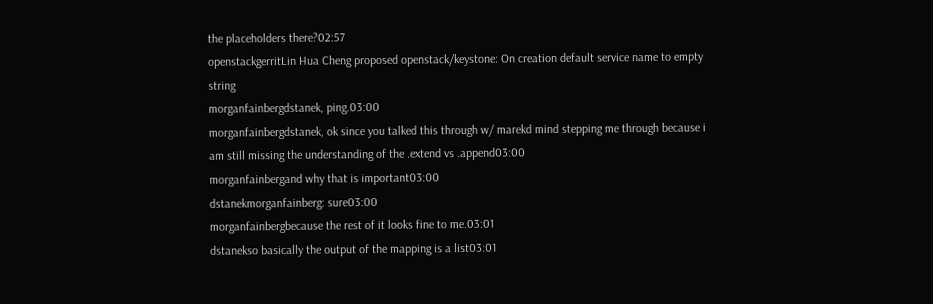the placeholders there?02:57
openstackgerritLin Hua Cheng proposed openstack/keystone: On creation default service name to empty string
morganfainbergdstanek, ping.03:00
morganfainbergdstanek, ok since you talked this through w/ marekd mind stepping me through because i am still missing the understanding of the .extend vs .append03:00
morganfainbergand why that is important03:00
dstanekmorganfainberg: sure03:00
morganfainbergbecause the rest of it looks fine to me.03:01
dstanekso basically the output of the mapping is a list03:01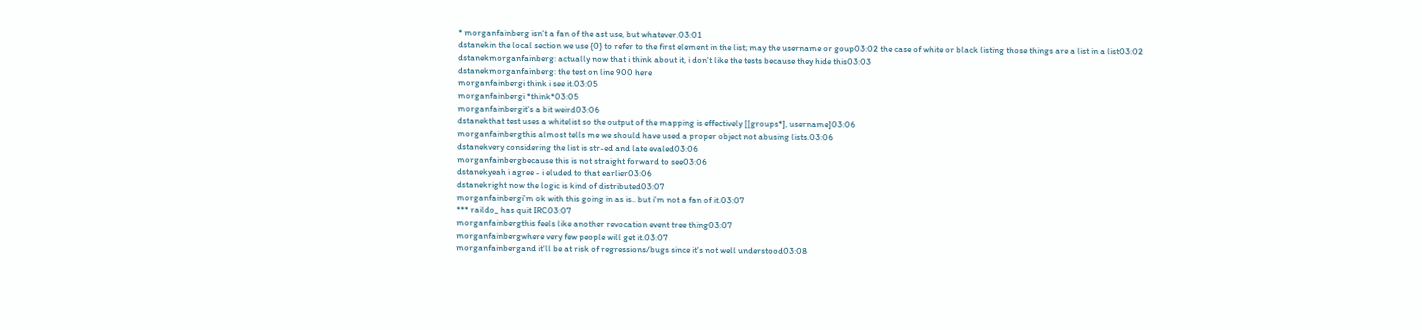* morganfainberg isn't a fan of the ast use, but whatever.03:01
dstanekin the local section we use {0} to refer to the first element in the list; may the username or goup03:02 the case of white or black listing those things are a list in a list03:02
dstanekmorganfainberg: actually now that i think about it, i don't like the tests because they hide this03:03
dstanekmorganfainberg: the test on line 900 here
morganfainbergi think i see it.03:05
morganfainbergi *think*03:05
morganfainbergit's a bit weird03:06
dstanekthat test uses a whitelist so the output of the mapping is effectively [[groups*], username]03:06
morganfainbergthis almost tells me we should have used a proper object not abusing lists.03:06
dstanekvery considering the list is str-ed and late evaled03:06
morganfainbergbecause this is not straight forward to see03:06
dstanekyeah i agree - i eluded to that earlier03:06
dstanekright now the logic is kind of distributed03:07
morganfainbergi'm ok with this going in as is.. but i'm not a fan of it.03:07
*** raildo_ has quit IRC03:07
morganfainbergthis feels like another revocation event tree thing03:07
morganfainbergwhere very few people will get it.03:07
morganfainbergand it'll be at risk of regressions/bugs since it's not well understood03:08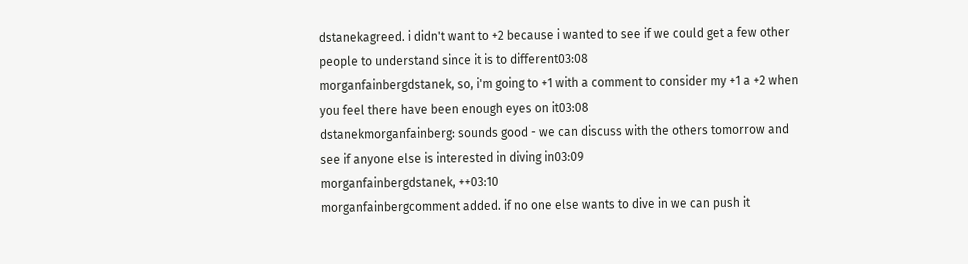dstanekagreed. i didn't want to +2 because i wanted to see if we could get a few other people to understand since it is to different03:08
morganfainbergdstanek, so, i'm going to +1 with a comment to consider my +1 a +2 when you feel there have been enough eyes on it03:08
dstanekmorganfainberg: sounds good - we can discuss with the others tomorrow and see if anyone else is interested in diving in03:09
morganfainbergdstanek, ++03:10
morganfainbergcomment added. if no one else wants to dive in we can push it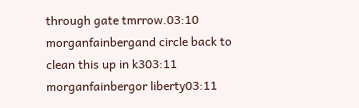through gate tmrrow.03:10
morganfainbergand circle back to clean this up in k303:11
morganfainbergor liberty03:11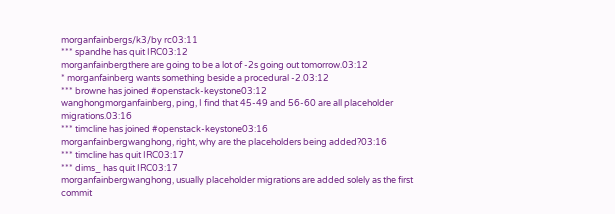morganfainbergs/k3/by rc03:11
*** spandhe has quit IRC03:12
morganfainbergthere are going to be a lot of -2s going out tomorrow.03:12
* morganfainberg wants something beside a procedural -2.03:12
*** browne has joined #openstack-keystone03:12
wanghongmorganfainberg, ping, I find that 45-49 and 56-60 are all placeholder migrations.03:16
*** timcline has joined #openstack-keystone03:16
morganfainbergwanghong, right, why are the placeholders being added?03:16
*** timcline has quit IRC03:17
*** dims_ has quit IRC03:17
morganfainbergwanghong, usually placeholder migrations are added solely as the first commit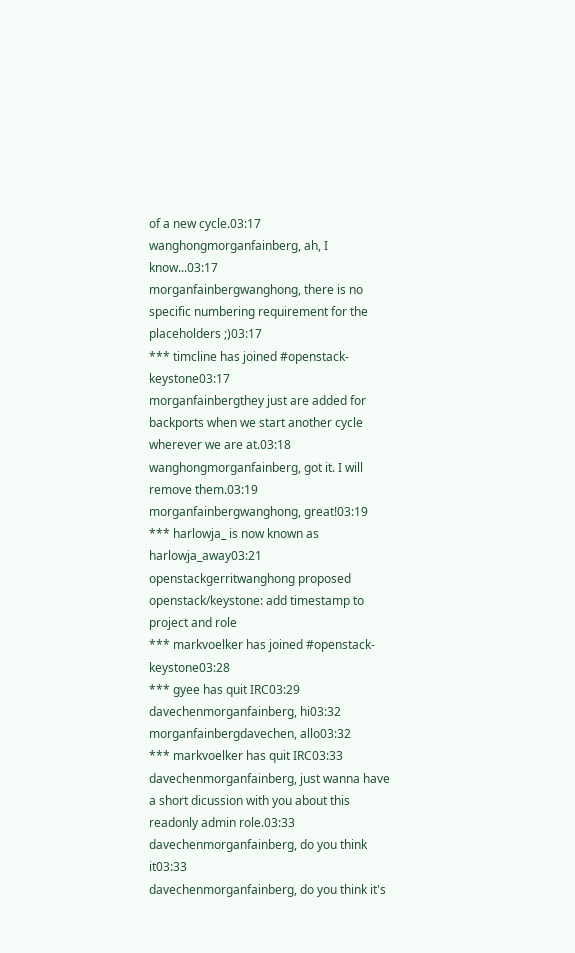of a new cycle.03:17
wanghongmorganfainberg, ah, I know...03:17
morganfainbergwanghong, there is no specific numbering requirement for the placeholders ;)03:17
*** timcline has joined #openstack-keystone03:17
morganfainbergthey just are added for backports when we start another cycle wherever we are at.03:18
wanghongmorganfainberg, got it. I will remove them.03:19
morganfainbergwanghong, great!03:19
*** harlowja_ is now known as harlowja_away03:21
openstackgerritwanghong proposed openstack/keystone: add timestamp to project and role
*** markvoelker has joined #openstack-keystone03:28
*** gyee has quit IRC03:29
davechenmorganfainberg, hi03:32
morganfainbergdavechen, allo03:32
*** markvoelker has quit IRC03:33
davechenmorganfainberg, just wanna have a short dicussion with you about this readonly admin role.03:33
davechenmorganfainberg, do you think it03:33
davechenmorganfainberg, do you think it's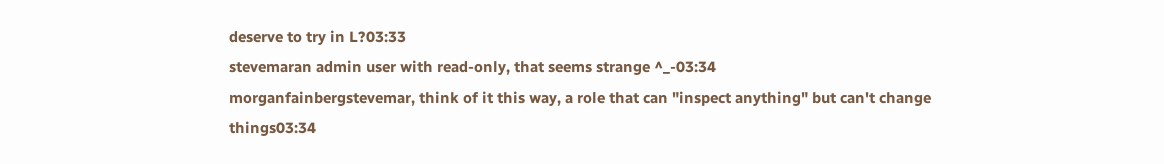deserve to try in L?03:33
stevemaran admin user with read-only, that seems strange ^_-03:34
morganfainbergstevemar, think of it this way, a role that can "inspect anything" but can't change things03:34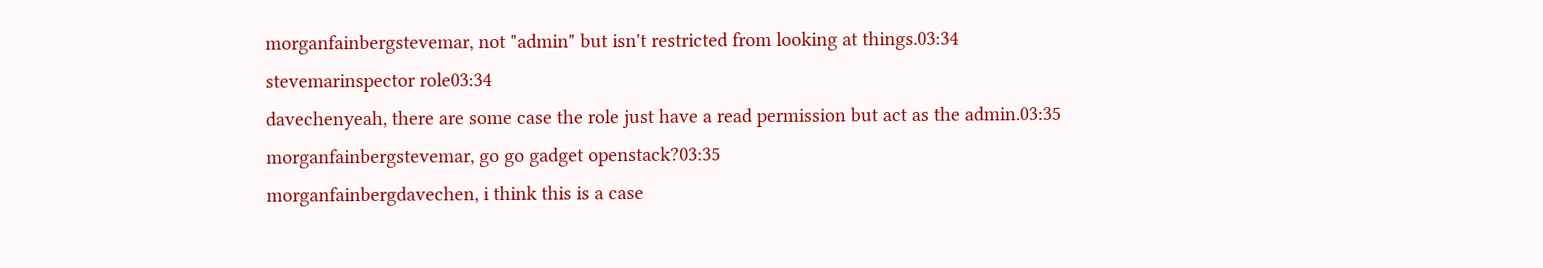morganfainbergstevemar, not "admin" but isn't restricted from looking at things.03:34
stevemarinspector role03:34
davechenyeah, there are some case the role just have a read permission but act as the admin.03:35
morganfainbergstevemar, go go gadget openstack?03:35
morganfainbergdavechen, i think this is a case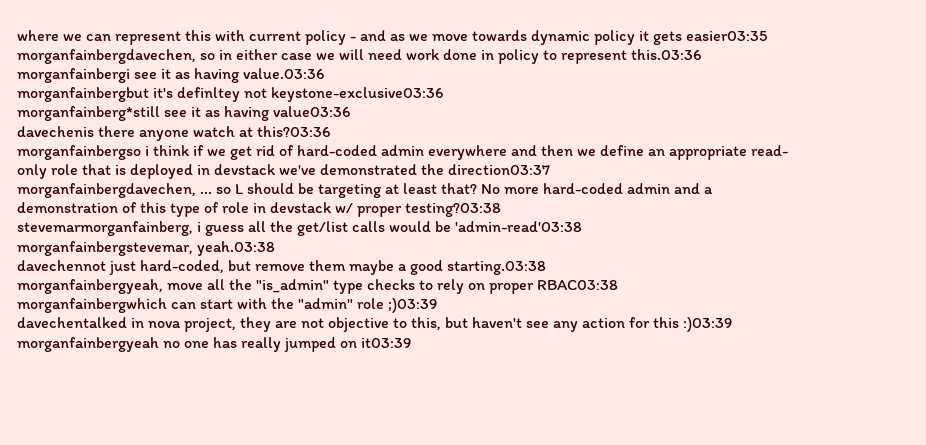where we can represent this with current policy - and as we move towards dynamic policy it gets easier03:35
morganfainbergdavechen, so in either case we will need work done in policy to represent this.03:36
morganfainbergi see it as having value.03:36
morganfainbergbut it's definltey not keystone-exclusive03:36
morganfainberg*still see it as having value03:36
davechenis there anyone watch at this?03:36
morganfainbergso i think if we get rid of hard-coded admin everywhere and then we define an appropriate read-only role that is deployed in devstack we've demonstrated the direction03:37
morganfainbergdavechen, ... so L should be targeting at least that? No more hard-coded admin and a demonstration of this type of role in devstack w/ proper testing?03:38
stevemarmorganfainberg, i guess all the get/list calls would be 'admin-read'03:38
morganfainbergstevemar, yeah.03:38
davechennot just hard-coded, but remove them maybe a good starting.03:38
morganfainbergyeah, move all the "is_admin" type checks to rely on proper RBAC03:38
morganfainbergwhich can start with the "admin" role ;)03:39
davechentalked in nova project, they are not objective to this, but haven't see any action for this :)03:39
morganfainbergyeah no one has really jumped on it03:39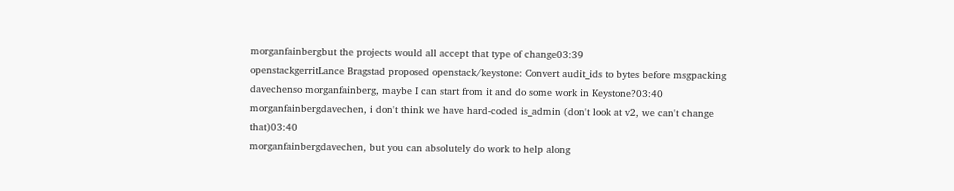morganfainbergbut the projects would all accept that type of change03:39
openstackgerritLance Bragstad proposed openstack/keystone: Convert audit_ids to bytes before msgpacking
davechenso morganfainberg, maybe I can start from it and do some work in Keystone?03:40
morganfainbergdavechen, i don't think we have hard-coded is_admin (don't look at v2, we can't change that)03:40
morganfainbergdavechen, but you can absolutely do work to help along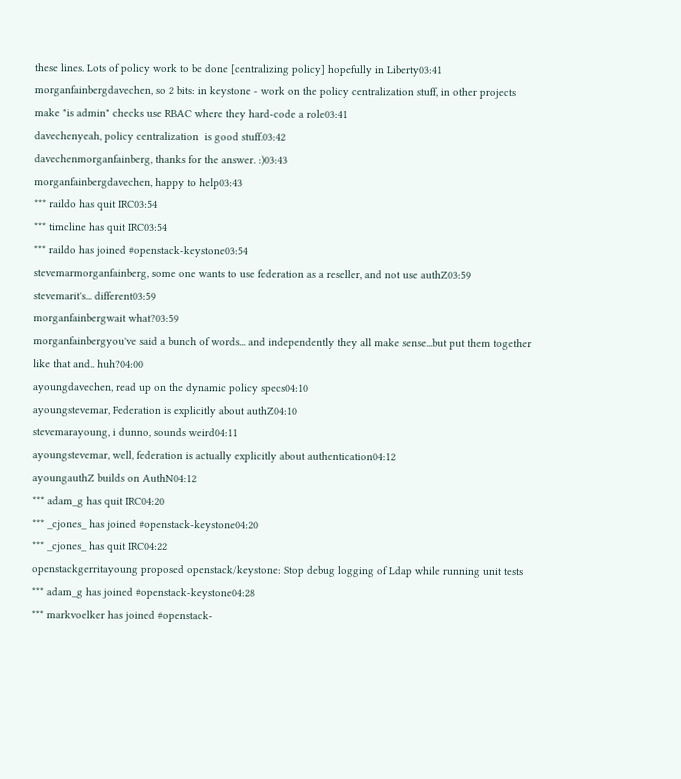these lines. Lots of policy work to be done [centralizing policy] hopefully in Liberty03:41
morganfainbergdavechen, so 2 bits: in keystone - work on the policy centralization stuff, in other projects make "is admin" checks use RBAC where they hard-code a role03:41
davechenyeah, policy centralization  is good stuff.03:42
davechenmorganfainberg, thanks for the answer. :)03:43
morganfainbergdavechen, happy to help03:43
*** raildo has quit IRC03:54
*** timcline has quit IRC03:54
*** raildo has joined #openstack-keystone03:54
stevemarmorganfainberg, some one wants to use federation as a reseller, and not use authZ03:59
stevemarit's... different03:59
morganfainbergwait what?03:59
morganfainbergyou've said a bunch of words... and independently they all make sense...but put them together like that and.. huh?04:00
ayoungdavechen, read up on the dynamic policy specs04:10
ayoungstevemar, Federation is explicitly about authZ04:10
stevemarayoung, i dunno, sounds weird04:11
ayoungstevemar, well, federation is actually explicitly about authentication04:12
ayoungauthZ builds on AuthN04:12
*** adam_g has quit IRC04:20
*** _cjones_ has joined #openstack-keystone04:20
*** _cjones_ has quit IRC04:22
openstackgerritayoung proposed openstack/keystone: Stop debug logging of Ldap while running unit tests
*** adam_g has joined #openstack-keystone04:28
*** markvoelker has joined #openstack-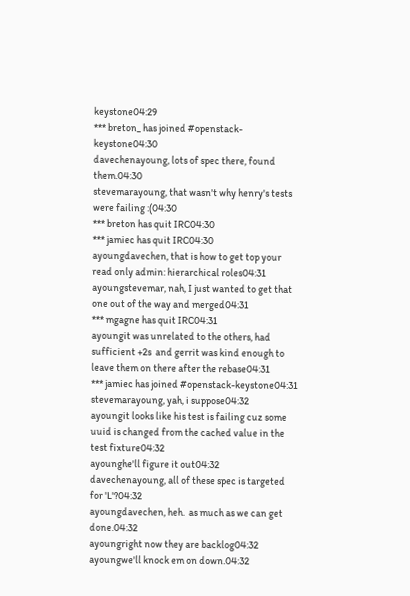keystone04:29
*** breton_ has joined #openstack-keystone04:30
davechenayoung, lots of spec there, found them.04:30
stevemarayoung, that wasn't why henry's tests were failing :(04:30
*** breton has quit IRC04:30
*** jamiec has quit IRC04:30
ayoungdavechen, that is how to get top your read only admin: hierarchical roles04:31
ayoungstevemar, nah, I just wanted to get that one out of the way and merged04:31
*** mgagne has quit IRC04:31
ayoungit was unrelated to the others, had sufficient +2s  and gerrit was kind enough to leave them on there after the rebase04:31
*** jamiec has joined #openstack-keystone04:31
stevemarayoung, yah, i suppose04:32
ayoungit looks like his test is failing cuz some uuid is changed from the cached value in the test fixture04:32
ayounghe'll figure it out04:32
davechenayoung, all of these spec is targeted for 'L'?04:32
ayoungdavechen, heh.  as much as we can get done.04:32
ayoungright now they are backlog04:32
ayoungwe'll knock em on down.04:32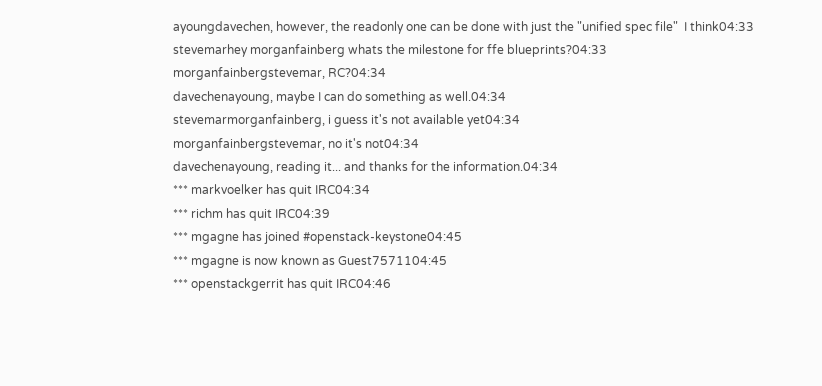ayoungdavechen, however, the readonly one can be done with just the "unified spec file"  I think04:33
stevemarhey morganfainberg whats the milestone for ffe blueprints?04:33
morganfainbergstevemar, RC?04:34
davechenayoung, maybe I can do something as well.04:34
stevemarmorganfainberg, i guess it's not available yet04:34
morganfainbergstevemar, no it's not04:34
davechenayoung, reading it... and thanks for the information.04:34
*** markvoelker has quit IRC04:34
*** richm has quit IRC04:39
*** mgagne has joined #openstack-keystone04:45
*** mgagne is now known as Guest7571104:45
*** openstackgerrit has quit IRC04:46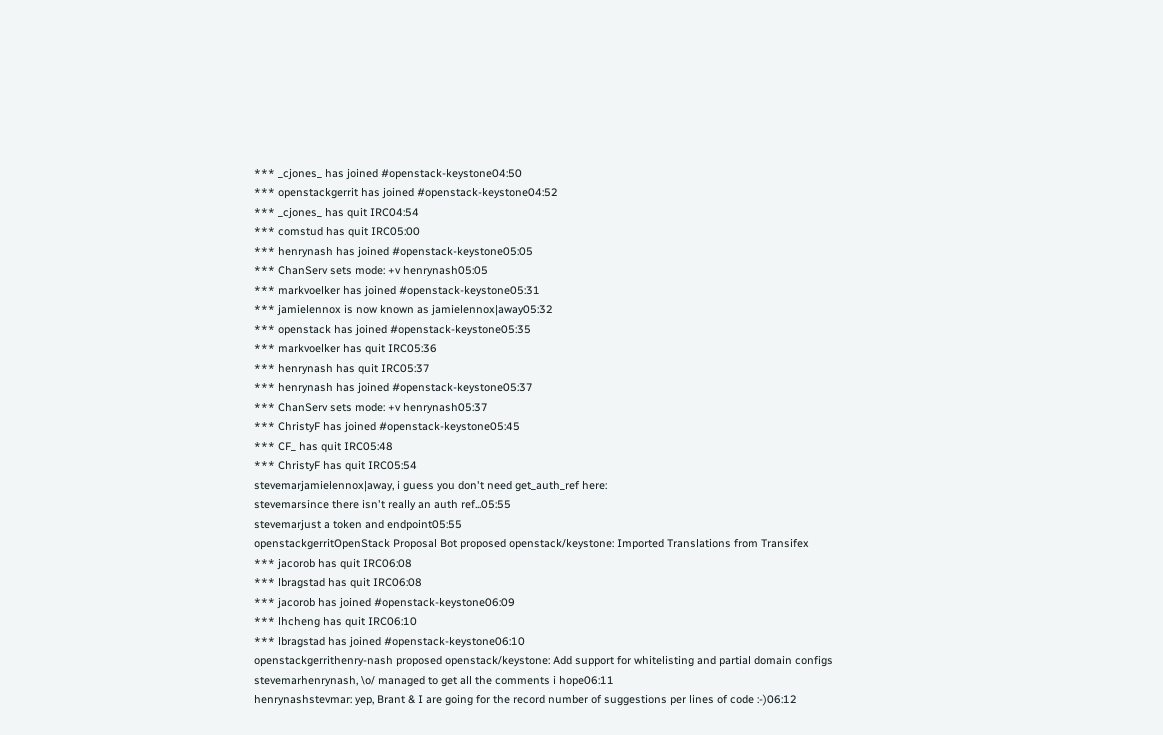*** _cjones_ has joined #openstack-keystone04:50
*** openstackgerrit has joined #openstack-keystone04:52
*** _cjones_ has quit IRC04:54
*** comstud has quit IRC05:00
*** henrynash has joined #openstack-keystone05:05
*** ChanServ sets mode: +v henrynash05:05
*** markvoelker has joined #openstack-keystone05:31
*** jamielennox is now known as jamielennox|away05:32
*** openstack has joined #openstack-keystone05:35
*** markvoelker has quit IRC05:36
*** henrynash has quit IRC05:37
*** henrynash has joined #openstack-keystone05:37
*** ChanServ sets mode: +v henrynash05:37
*** ChristyF has joined #openstack-keystone05:45
*** CF_ has quit IRC05:48
*** ChristyF has quit IRC05:54
stevemarjamielennox|away, i guess you don't need get_auth_ref here:
stevemarsince there isn't really an auth ref...05:55
stevemarjust a token and endpoint05:55
openstackgerritOpenStack Proposal Bot proposed openstack/keystone: Imported Translations from Transifex
*** jacorob has quit IRC06:08
*** lbragstad has quit IRC06:08
*** jacorob has joined #openstack-keystone06:09
*** lhcheng has quit IRC06:10
*** lbragstad has joined #openstack-keystone06:10
openstackgerrithenry-nash proposed openstack/keystone: Add support for whitelisting and partial domain configs
stevemarhenrynash, \o/ managed to get all the comments i hope06:11
henrynashstevmar: yep, Brant & I are going for the record number of suggestions per lines of code :-)06:12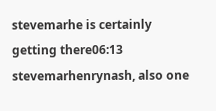stevemarhe is certainly getting there06:13
stevemarhenrynash, also one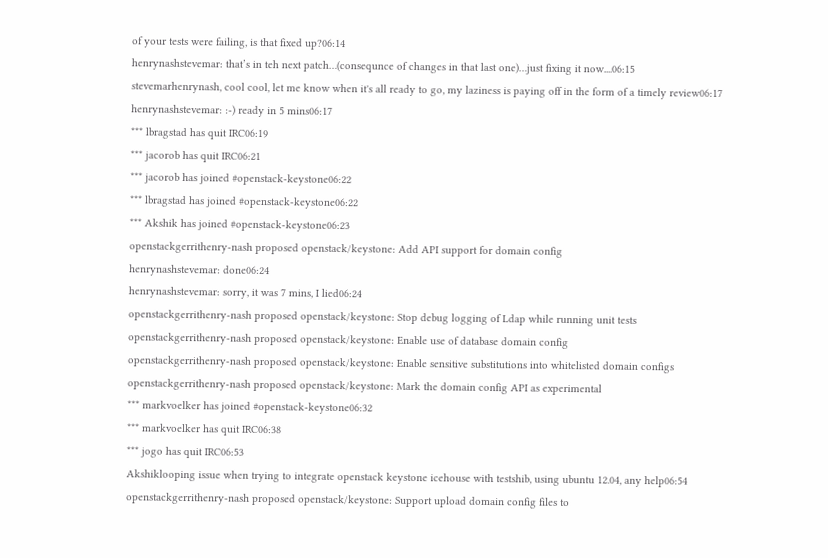of your tests were failing, is that fixed up?06:14
henrynashstevemar: that’s in teh next patch…(consequnce of changes in that last one)…just fixing it now....06:15
stevemarhenrynash, cool cool, let me know when it's all ready to go, my laziness is paying off in the form of a timely review06:17
henrynashstevemar: :-) ready in 5 mins06:17
*** lbragstad has quit IRC06:19
*** jacorob has quit IRC06:21
*** jacorob has joined #openstack-keystone06:22
*** lbragstad has joined #openstack-keystone06:22
*** Akshik has joined #openstack-keystone06:23
openstackgerrithenry-nash proposed openstack/keystone: Add API support for domain config
henrynashstevemar: done06:24
henrynashstevemar: sorry, it was 7 mins, I lied06:24
openstackgerrithenry-nash proposed openstack/keystone: Stop debug logging of Ldap while running unit tests
openstackgerrithenry-nash proposed openstack/keystone: Enable use of database domain config
openstackgerrithenry-nash proposed openstack/keystone: Enable sensitive substitutions into whitelisted domain configs
openstackgerrithenry-nash proposed openstack/keystone: Mark the domain config API as experimental
*** markvoelker has joined #openstack-keystone06:32
*** markvoelker has quit IRC06:38
*** jogo has quit IRC06:53
Akshiklooping issue when trying to integrate openstack keystone icehouse with testshib, using ubuntu 12.04, any help06:54
openstackgerrithenry-nash proposed openstack/keystone: Support upload domain config files to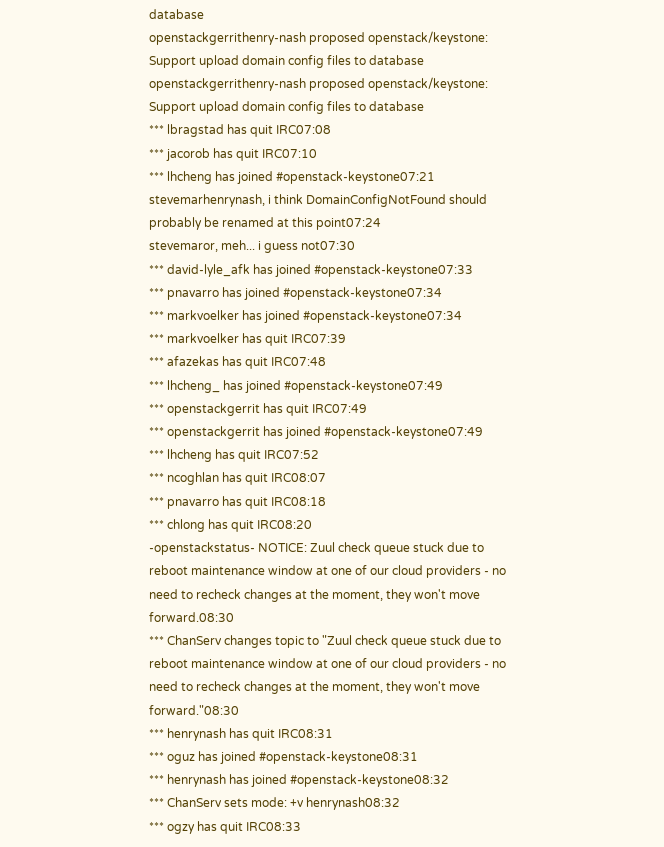database
openstackgerrithenry-nash proposed openstack/keystone: Support upload domain config files to database
openstackgerrithenry-nash proposed openstack/keystone: Support upload domain config files to database
*** lbragstad has quit IRC07:08
*** jacorob has quit IRC07:10
*** lhcheng has joined #openstack-keystone07:21
stevemarhenrynash, i think DomainConfigNotFound should probably be renamed at this point07:24
stevemaror, meh... i guess not07:30
*** david-lyle_afk has joined #openstack-keystone07:33
*** pnavarro has joined #openstack-keystone07:34
*** markvoelker has joined #openstack-keystone07:34
*** markvoelker has quit IRC07:39
*** afazekas has quit IRC07:48
*** lhcheng_ has joined #openstack-keystone07:49
*** openstackgerrit has quit IRC07:49
*** openstackgerrit has joined #openstack-keystone07:49
*** lhcheng has quit IRC07:52
*** ncoghlan has quit IRC08:07
*** pnavarro has quit IRC08:18
*** chlong has quit IRC08:20
-openstackstatus- NOTICE: Zuul check queue stuck due to reboot maintenance window at one of our cloud providers - no need to recheck changes at the moment, they won't move forward.08:30
*** ChanServ changes topic to "Zuul check queue stuck due to reboot maintenance window at one of our cloud providers - no need to recheck changes at the moment, they won't move forward."08:30
*** henrynash has quit IRC08:31
*** oguz has joined #openstack-keystone08:31
*** henrynash has joined #openstack-keystone08:32
*** ChanServ sets mode: +v henrynash08:32
*** ogzy has quit IRC08:33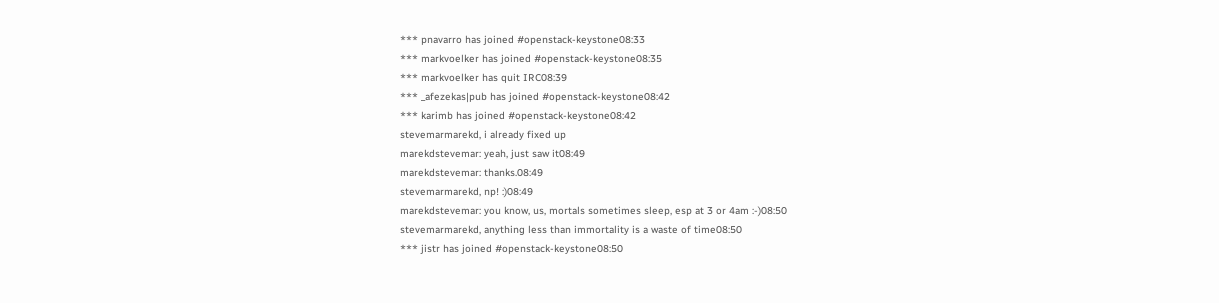*** pnavarro has joined #openstack-keystone08:33
*** markvoelker has joined #openstack-keystone08:35
*** markvoelker has quit IRC08:39
*** _afezekas|pub has joined #openstack-keystone08:42
*** karimb has joined #openstack-keystone08:42
stevemarmarekd, i already fixed up
marekdstevemar: yeah, just saw it08:49
marekdstevemar: thanks.08:49
stevemarmarekd, np! :)08:49
marekdstevemar: you know, us, mortals sometimes sleep, esp at 3 or 4am :-)08:50
stevemarmarekd, anything less than immortality is a waste of time08:50
*** jistr has joined #openstack-keystone08:50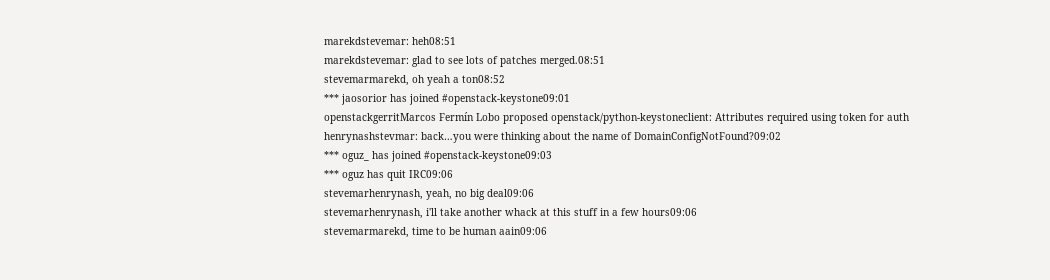marekdstevemar: heh08:51
marekdstevemar: glad to see lots of patches merged.08:51
stevemarmarekd, oh yeah a ton08:52
*** jaosorior has joined #openstack-keystone09:01
openstackgerritMarcos Fermín Lobo proposed openstack/python-keystoneclient: Attributes required using token for auth
henrynashstevmar: back…you were thinking about the name of DomainConfigNotFound?09:02
*** oguz_ has joined #openstack-keystone09:03
*** oguz has quit IRC09:06
stevemarhenrynash, yeah, no big deal09:06
stevemarhenrynash, i'll take another whack at this stuff in a few hours09:06
stevemarmarekd, time to be human aain09:06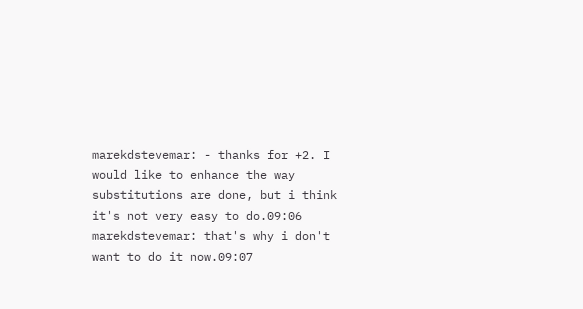marekdstevemar: - thanks for +2. I would like to enhance the way substitutions are done, but i think it's not very easy to do.09:06
marekdstevemar: that's why i don't want to do it now.09:07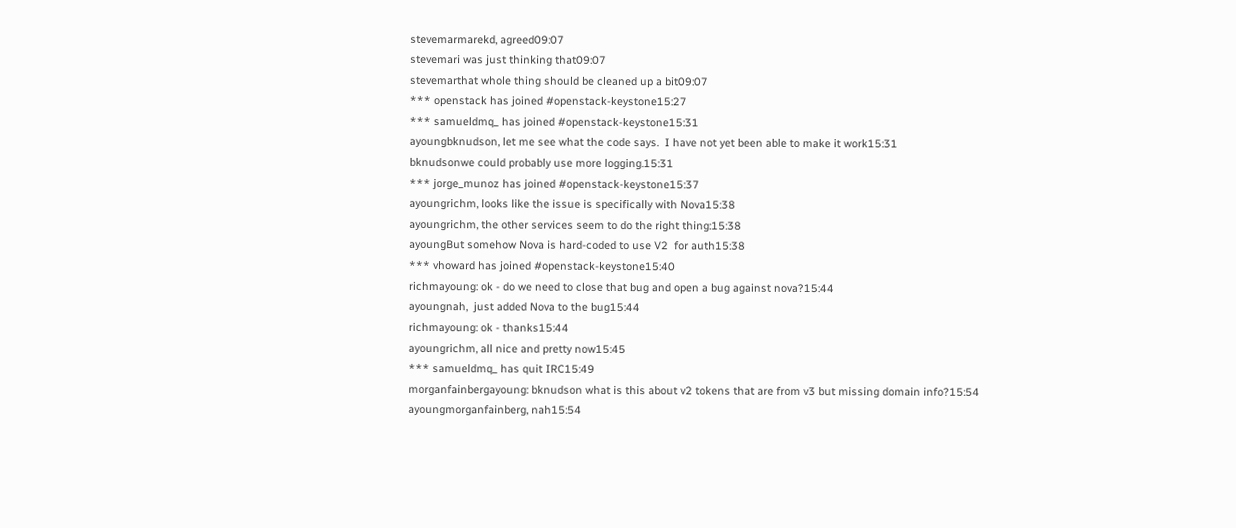stevemarmarekd, agreed09:07
stevemari was just thinking that09:07
stevemarthat whole thing should be cleaned up a bit09:07
*** openstack has joined #openstack-keystone15:27
*** samueldmq_ has joined #openstack-keystone15:31
ayoungbknudson, let me see what the code says.  I have not yet been able to make it work15:31
bknudsonwe could probably use more logging.15:31
*** jorge_munoz has joined #openstack-keystone15:37
ayoungrichm, looks like the issue is specifically with Nova15:38
ayoungrichm, the other services seem to do the right thing:15:38
ayoungBut somehow Nova is hard-coded to use V2  for auth15:38
*** vhoward has joined #openstack-keystone15:40
richmayoung: ok - do we need to close that bug and open a bug against nova?15:44
ayoungnah,  just added Nova to the bug15:44
richmayoung: ok - thanks15:44
ayoungrichm, all nice and pretty now15:45
*** samueldmq_ has quit IRC15:49
morganfainbergayoung: bknudson what is this about v2 tokens that are from v3 but missing domain info?15:54
ayoungmorganfainberg, nah15:54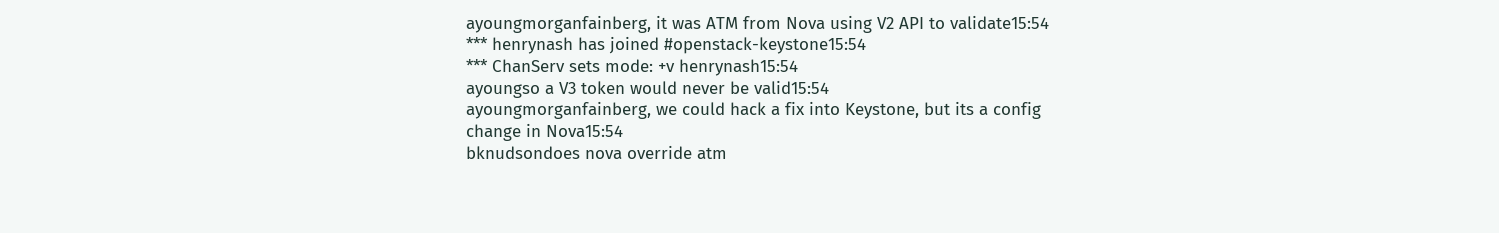ayoungmorganfainberg, it was ATM from Nova using V2 API to validate15:54
*** henrynash has joined #openstack-keystone15:54
*** ChanServ sets mode: +v henrynash15:54
ayoungso a V3 token would never be valid15:54
ayoungmorganfainberg, we could hack a fix into Keystone, but its a config change in Nova15:54
bknudsondoes nova override atm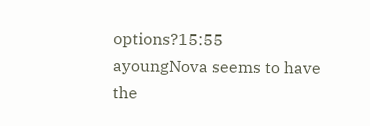options?15:55
ayoungNova seems to have the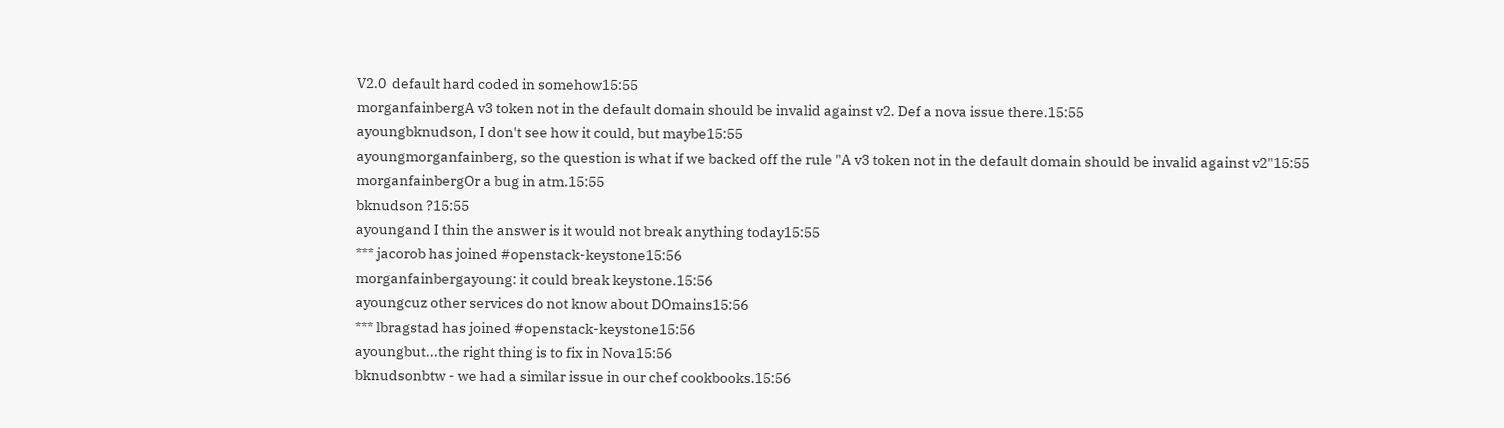V2.0  default hard coded in somehow15:55
morganfainbergA v3 token not in the default domain should be invalid against v2. Def a nova issue there.15:55
ayoungbknudson, I don't see how it could, but maybe15:55
ayoungmorganfainberg, so the question is what if we backed off the rule "A v3 token not in the default domain should be invalid against v2"15:55
morganfainbergOr a bug in atm.15:55
bknudson ?15:55
ayoungand I thin the answer is it would not break anything today15:55
*** jacorob has joined #openstack-keystone15:56
morganfainbergayoung: it could break keystone.15:56
ayoungcuz other services do not know about DOmains15:56
*** lbragstad has joined #openstack-keystone15:56
ayoungbut...the right thing is to fix in Nova15:56
bknudsonbtw - we had a similar issue in our chef cookbooks.15:56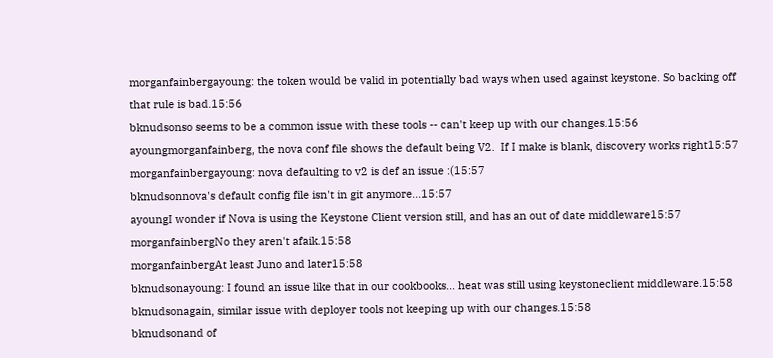morganfainbergayoung: the token would be valid in potentially bad ways when used against keystone. So backing off that rule is bad.15:56
bknudsonso seems to be a common issue with these tools -- can't keep up with our changes.15:56
ayoungmorganfainberg, the nova conf file shows the default being V2.  If I make is blank, discovery works right15:57
morganfainbergayoung: nova defaulting to v2 is def an issue :(15:57
bknudsonnova's default config file isn't in git anymore...15:57
ayoungI wonder if Nova is using the Keystone Client version still, and has an out of date middleware15:57
morganfainbergNo they aren't afaik.15:58
morganfainbergAt least Juno and later15:58
bknudsonayoung: I found an issue like that in our cookbooks... heat was still using keystoneclient middleware.15:58
bknudsonagain, similar issue with deployer tools not keeping up with our changes.15:58
bknudsonand of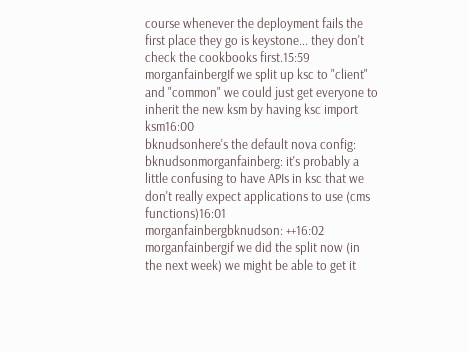course whenever the deployment fails the first place they go is keystone... they don't check the cookbooks first.15:59
morganfainbergIf we split up ksc to "client" and "common" we could just get everyone to inherit the new ksm by having ksc import ksm16:00
bknudsonhere's the default nova config:
bknudsonmorganfainberg: it's probably a little confusing to have APIs in ksc that we don't really expect applications to use (cms functions)16:01
morganfainbergbknudson: ++16:02
morganfainbergif we did the split now (in the next week) we might be able to get it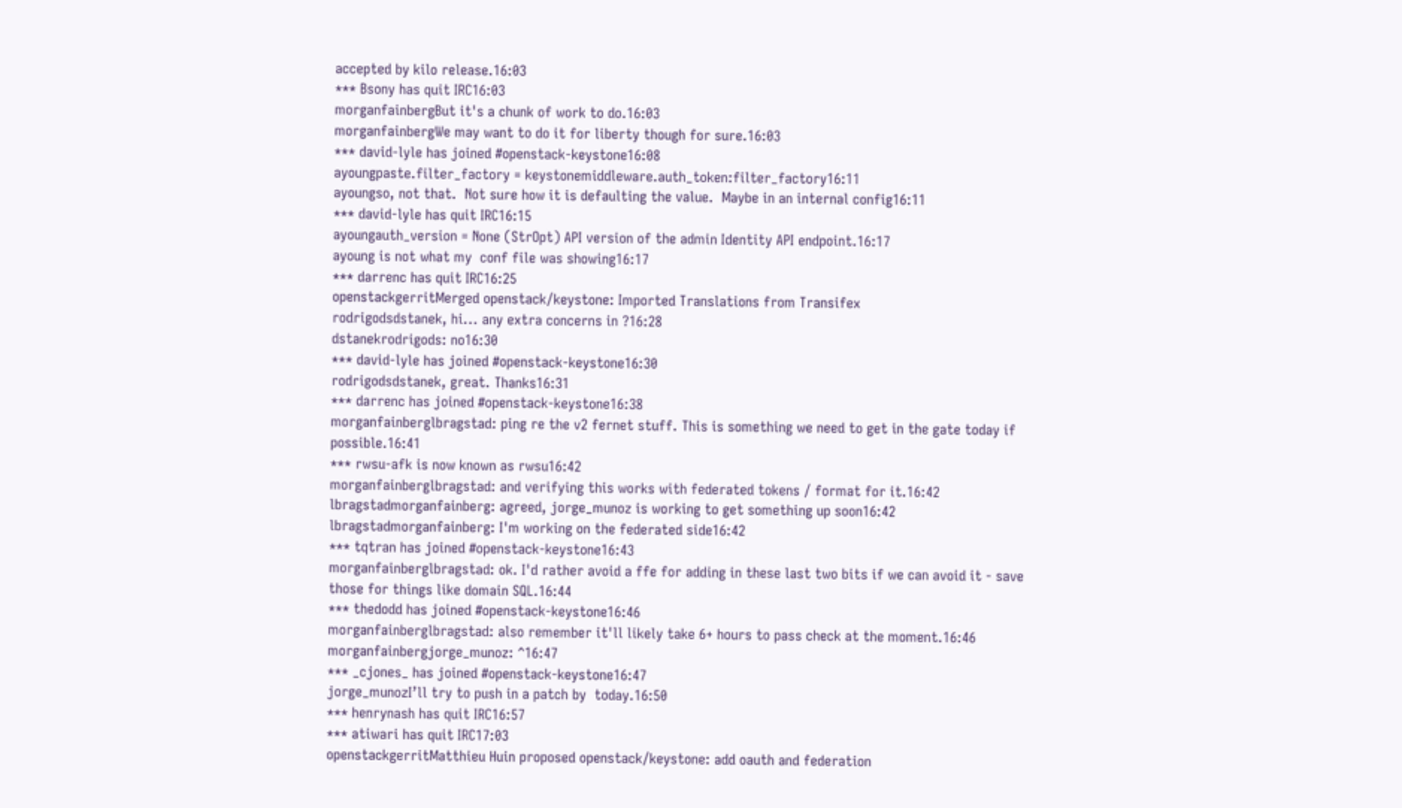accepted by kilo release.16:03
*** Bsony has quit IRC16:03
morganfainbergBut it's a chunk of work to do.16:03
morganfainbergWe may want to do it for liberty though for sure.16:03
*** david-lyle has joined #openstack-keystone16:08
ayoungpaste.filter_factory = keystonemiddleware.auth_token:filter_factory16:11
ayoungso, not that.  Not sure how it is defaulting the value.  Maybe in an internal config16:11
*** david-lyle has quit IRC16:15
ayoungauth_version = None (StrOpt) API version of the admin Identity API endpoint.16:17
ayoung is not what my  conf file was showing16:17
*** darrenc has quit IRC16:25
openstackgerritMerged openstack/keystone: Imported Translations from Transifex
rodrigodsdstanek, hi... any extra concerns in ?16:28
dstanekrodrigods: no16:30
*** david-lyle has joined #openstack-keystone16:30
rodrigodsdstanek, great. Thanks16:31
*** darrenc has joined #openstack-keystone16:38
morganfainberglbragstad: ping re the v2 fernet stuff. This is something we need to get in the gate today if possible.16:41
*** rwsu-afk is now known as rwsu16:42
morganfainberglbragstad: and verifying this works with federated tokens / format for it.16:42
lbragstadmorganfainberg: agreed, jorge_munoz is working to get something up soon16:42
lbragstadmorganfainberg: I'm working on the federated side16:42
*** tqtran has joined #openstack-keystone16:43
morganfainberglbragstad: ok. I'd rather avoid a ffe for adding in these last two bits if we can avoid it - save those for things like domain SQL.16:44
*** thedodd has joined #openstack-keystone16:46
morganfainberglbragstad: also remember it'll likely take 6+ hours to pass check at the moment.16:46
morganfainbergjorge_munoz: ^16:47
*** _cjones_ has joined #openstack-keystone16:47
jorge_munozI’ll try to push in a patch by  today.16:50
*** henrynash has quit IRC16:57
*** atiwari has quit IRC17:03
openstackgerritMatthieu Huin proposed openstack/keystone: add oauth and federation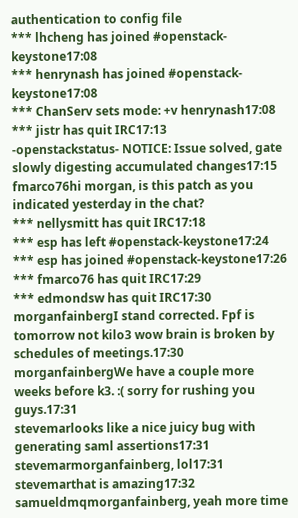authentication to config file
*** lhcheng has joined #openstack-keystone17:08
*** henrynash has joined #openstack-keystone17:08
*** ChanServ sets mode: +v henrynash17:08
*** jistr has quit IRC17:13
-openstackstatus- NOTICE: Issue solved, gate slowly digesting accumulated changes17:15
fmarco76hi morgan, is this patch as you indicated yesterday in the chat?
*** nellysmitt has quit IRC17:18
*** esp has left #openstack-keystone17:24
*** esp has joined #openstack-keystone17:26
*** fmarco76 has quit IRC17:29
*** edmondsw has quit IRC17:30
morganfainbergI stand corrected. Fpf is tomorrow not kilo3 wow brain is broken by schedules of meetings.17:30
morganfainbergWe have a couple more weeks before k3. :( sorry for rushing you guys.17:31
stevemarlooks like a nice juicy bug with generating saml assertions17:31
stevemarmorganfainberg, lol17:31
stevemarthat is amazing17:32
samueldmqmorganfainberg, yeah more time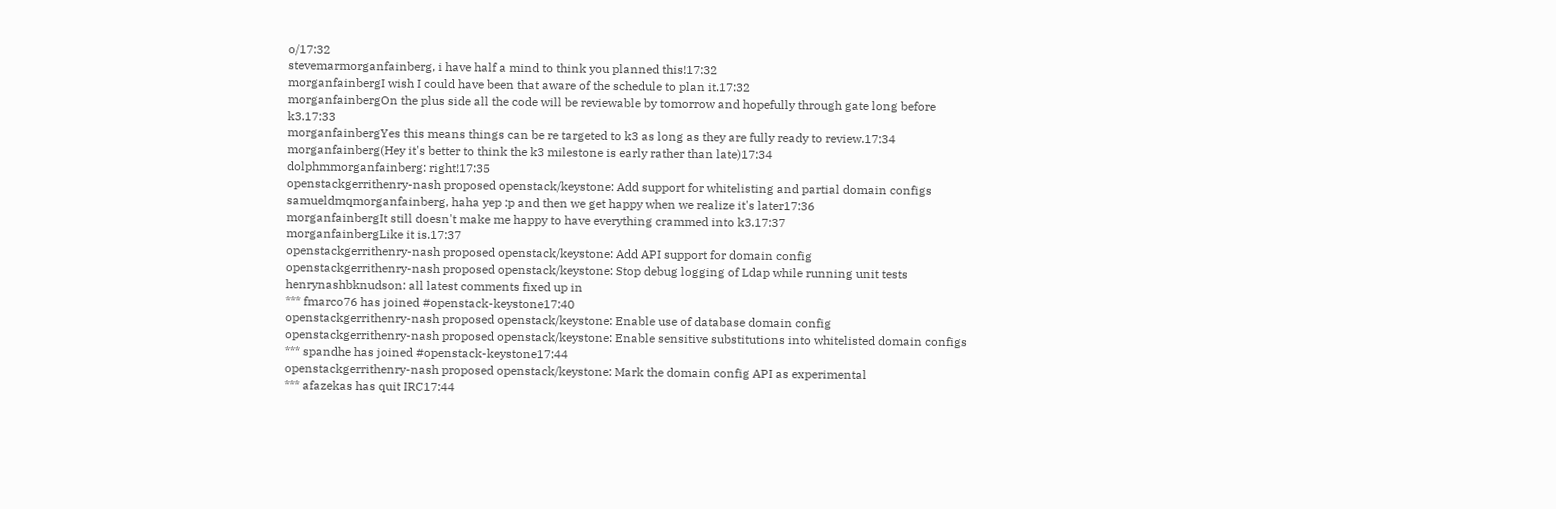o/17:32
stevemarmorganfainberg, i have half a mind to think you planned this!17:32
morganfainbergI wish I could have been that aware of the schedule to plan it.17:32
morganfainbergOn the plus side all the code will be reviewable by tomorrow and hopefully through gate long before k3.17:33
morganfainbergYes this means things can be re targeted to k3 as long as they are fully ready to review.17:34
morganfainberg(Hey it's better to think the k3 milestone is early rather than late)17:34
dolphmmorganfainberg: right!17:35
openstackgerrithenry-nash proposed openstack/keystone: Add support for whitelisting and partial domain configs
samueldmqmorganfainberg, haha yep :p and then we get happy when we realize it's later17:36
morganfainbergIt still doesn't make me happy to have everything crammed into k3.17:37
morganfainbergLike it is.17:37
openstackgerrithenry-nash proposed openstack/keystone: Add API support for domain config
openstackgerrithenry-nash proposed openstack/keystone: Stop debug logging of Ldap while running unit tests
henrynashbknudson: all latest comments fixed up in
*** fmarco76 has joined #openstack-keystone17:40
openstackgerrithenry-nash proposed openstack/keystone: Enable use of database domain config
openstackgerrithenry-nash proposed openstack/keystone: Enable sensitive substitutions into whitelisted domain configs
*** spandhe has joined #openstack-keystone17:44
openstackgerrithenry-nash proposed openstack/keystone: Mark the domain config API as experimental
*** afazekas has quit IRC17:44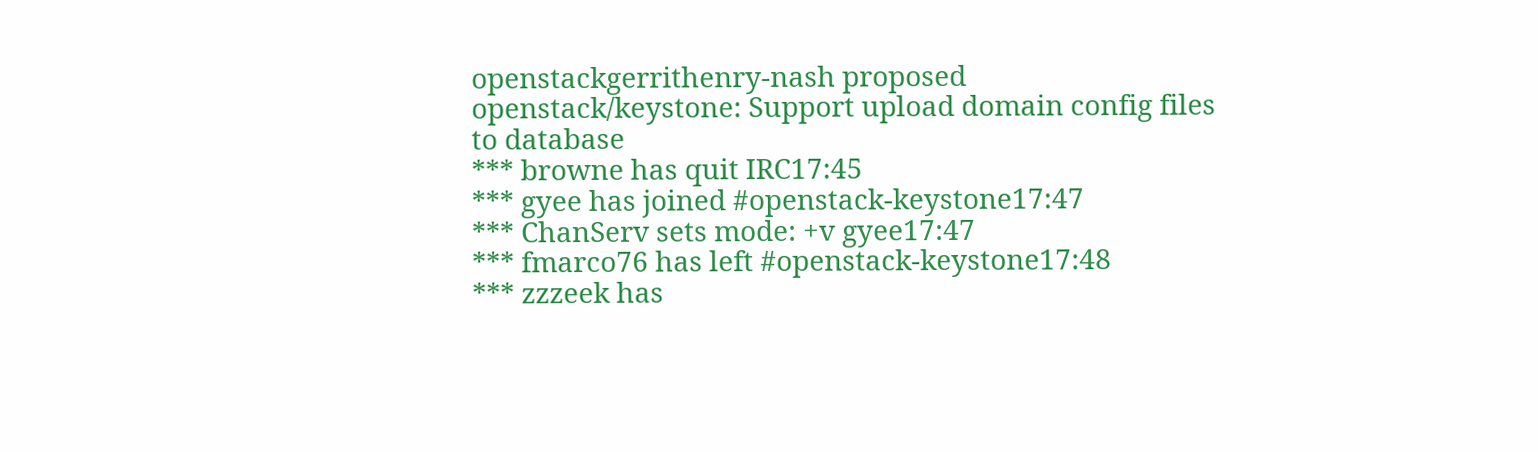openstackgerrithenry-nash proposed openstack/keystone: Support upload domain config files to database
*** browne has quit IRC17:45
*** gyee has joined #openstack-keystone17:47
*** ChanServ sets mode: +v gyee17:47
*** fmarco76 has left #openstack-keystone17:48
*** zzzeek has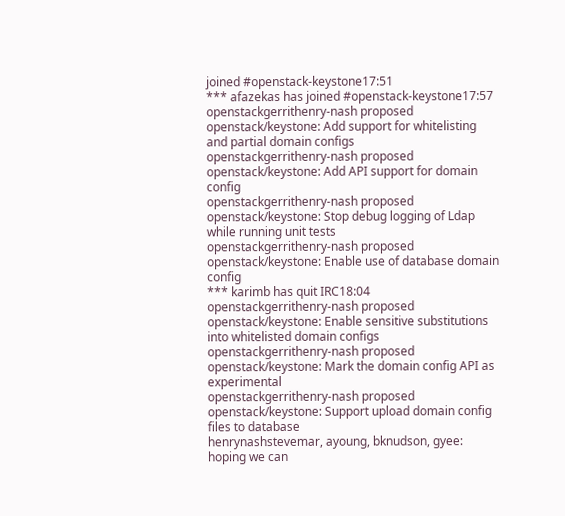joined #openstack-keystone17:51
*** afazekas has joined #openstack-keystone17:57
openstackgerrithenry-nash proposed openstack/keystone: Add support for whitelisting and partial domain configs
openstackgerrithenry-nash proposed openstack/keystone: Add API support for domain config
openstackgerrithenry-nash proposed openstack/keystone: Stop debug logging of Ldap while running unit tests
openstackgerrithenry-nash proposed openstack/keystone: Enable use of database domain config
*** karimb has quit IRC18:04
openstackgerrithenry-nash proposed openstack/keystone: Enable sensitive substitutions into whitelisted domain configs
openstackgerrithenry-nash proposed openstack/keystone: Mark the domain config API as experimental
openstackgerrithenry-nash proposed openstack/keystone: Support upload domain config files to database
henrynashstevemar, ayoung, bknudson, gyee: hoping we can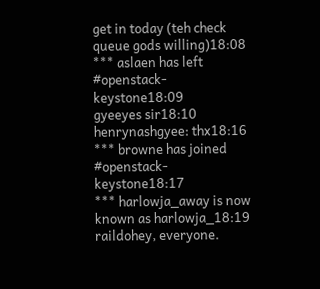get in today (teh check queue gods willing)18:08
*** aslaen has left #openstack-keystone18:09
gyeeyes sir18:10
henrynashgyee: thx18:16
*** browne has joined #openstack-keystone18:17
*** harlowja_away is now known as harlowja_18:19
raildohey, everyone.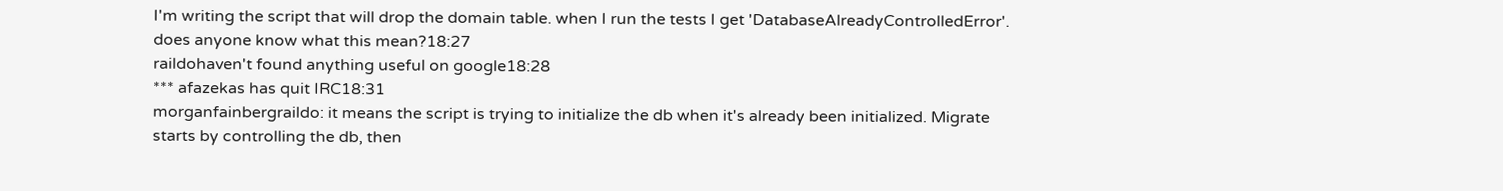I'm writing the script that will drop the domain table. when I run the tests I get 'DatabaseAlreadyControlledError'. does anyone know what this mean?18:27
raildohaven't found anything useful on google18:28
*** afazekas has quit IRC18:31
morganfainbergraildo: it means the script is trying to initialize the db when it's already been initialized. Migrate starts by controlling the db, then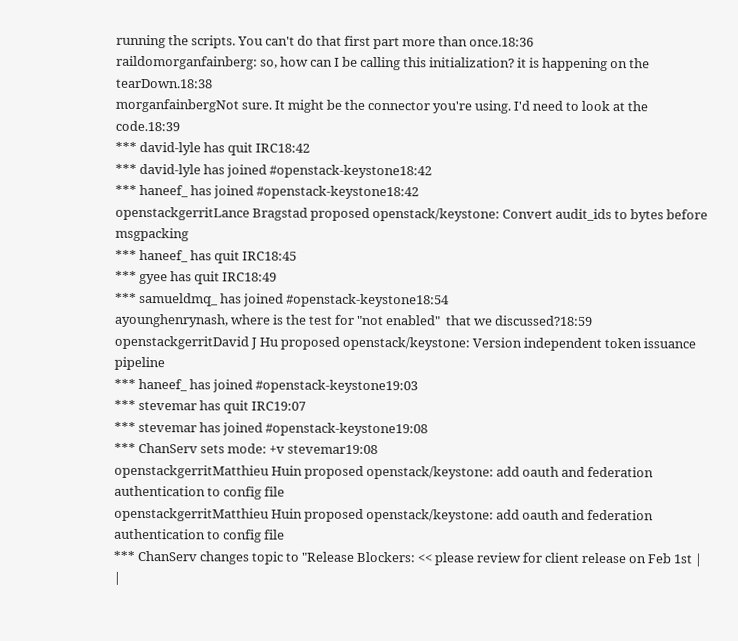running the scripts. You can't do that first part more than once.18:36
raildomorganfainberg: so, how can I be calling this initialization? it is happening on the tearDown.18:38
morganfainbergNot sure. It might be the connector you're using. I'd need to look at the code.18:39
*** david-lyle has quit IRC18:42
*** david-lyle has joined #openstack-keystone18:42
*** haneef_ has joined #openstack-keystone18:42
openstackgerritLance Bragstad proposed openstack/keystone: Convert audit_ids to bytes before msgpacking
*** haneef_ has quit IRC18:45
*** gyee has quit IRC18:49
*** samueldmq_ has joined #openstack-keystone18:54
ayounghenrynash, where is the test for "not enabled"  that we discussed?18:59
openstackgerritDavid J Hu proposed openstack/keystone: Version independent token issuance pipeline
*** haneef_ has joined #openstack-keystone19:03
*** stevemar has quit IRC19:07
*** stevemar has joined #openstack-keystone19:08
*** ChanServ sets mode: +v stevemar19:08
openstackgerritMatthieu Huin proposed openstack/keystone: add oauth and federation authentication to config file
openstackgerritMatthieu Huin proposed openstack/keystone: add oauth and federation authentication to config file
*** ChanServ changes topic to "Release Blockers: << please review for client release on Feb 1st | |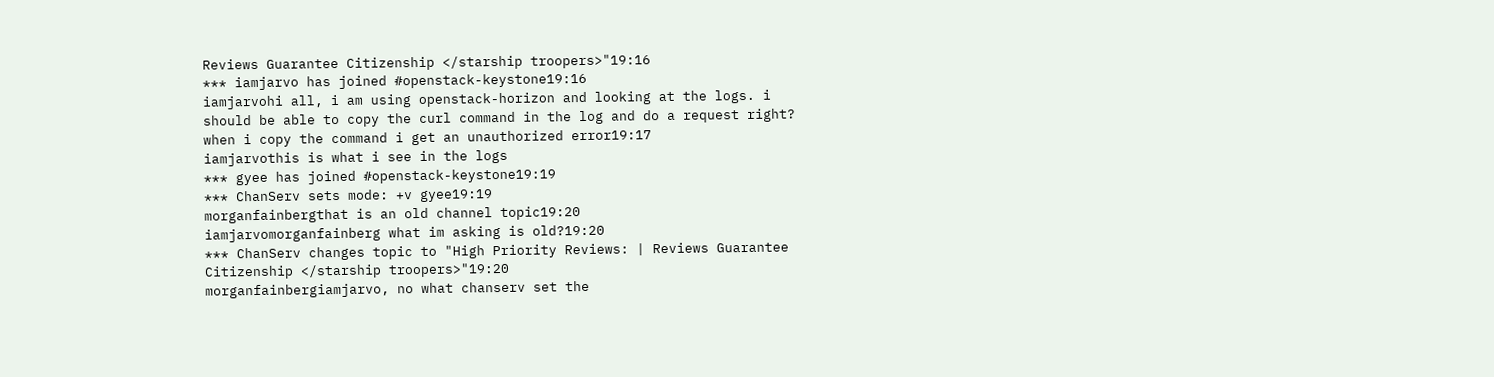Reviews Guarantee Citizenship </starship troopers>"19:16
*** iamjarvo has joined #openstack-keystone19:16
iamjarvohi all, i am using openstack-horizon and looking at the logs. i should be able to copy the curl command in the log and do a request right? when i copy the command i get an unauthorized error19:17
iamjarvothis is what i see in the logs
*** gyee has joined #openstack-keystone19:19
*** ChanServ sets mode: +v gyee19:19
morganfainbergthat is an old channel topic19:20
iamjarvomorganfainberg what im asking is old?19:20
*** ChanServ changes topic to "High Priority Reviews: | Reviews Guarantee Citizenship </starship troopers>"19:20
morganfainbergiamjarvo, no what chanserv set the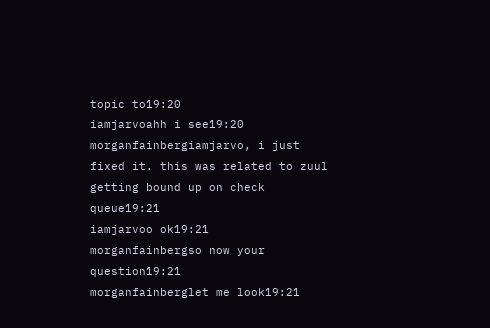topic to19:20
iamjarvoahh i see19:20
morganfainbergiamjarvo, i just fixed it. this was related to zuul getting bound up on check queue19:21
iamjarvoo ok19:21
morganfainbergso now your question19:21
morganfainberglet me look19:21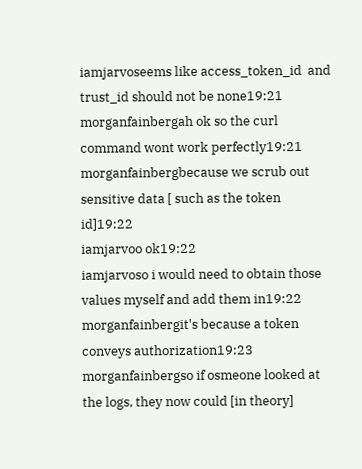iamjarvoseems like access_token_id  and trust_id should not be none19:21
morganfainbergah ok so the curl command wont work perfectly19:21
morganfainbergbecause we scrub out sensitive data [ such as the token id]19:22
iamjarvoo ok19:22
iamjarvoso i would need to obtain those values myself and add them in19:22
morganfainbergit's because a token conveys authorization19:23
morganfainbergso if osmeone looked at the logs, they now could [in theory]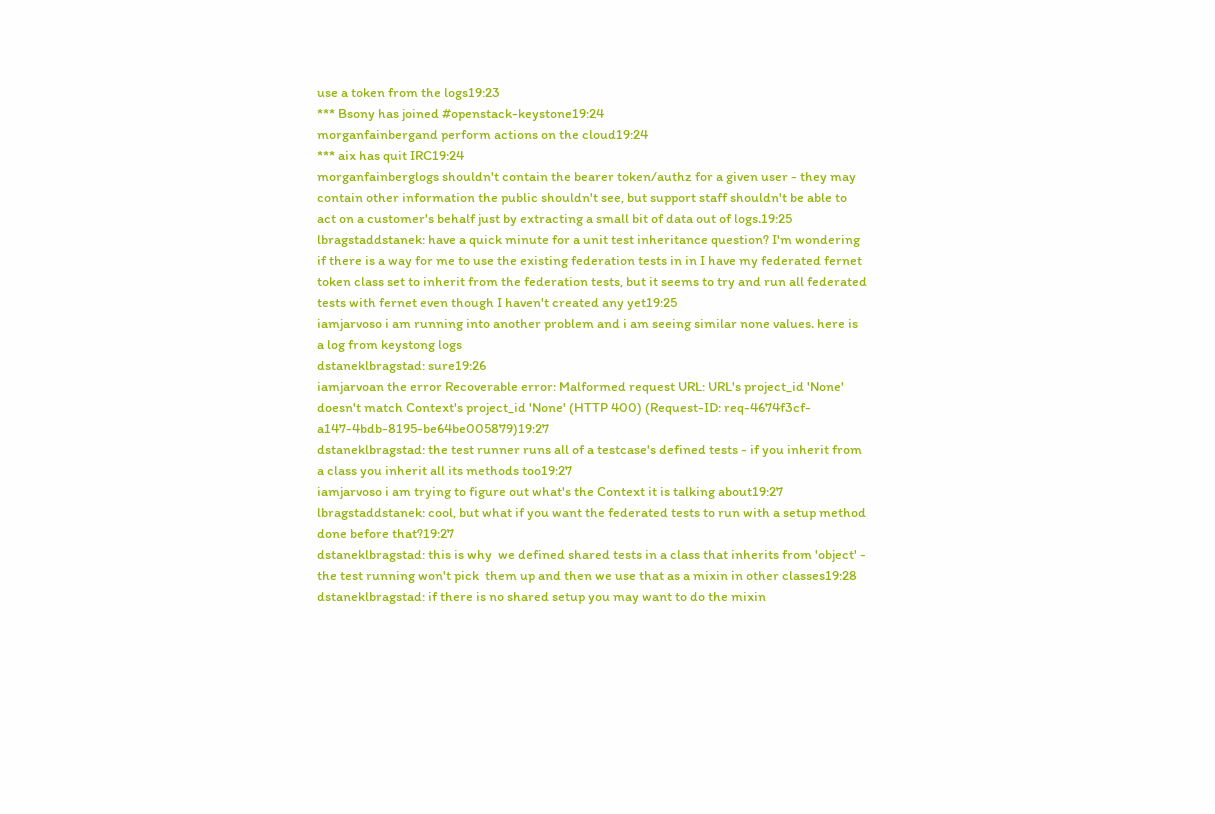use a token from the logs19:23
*** Bsony has joined #openstack-keystone19:24
morganfainbergand perform actions on the cloud19:24
*** aix has quit IRC19:24
morganfainberglogs shouldn't contain the bearer token/authz for a given user - they may contain other information the public shouldn't see, but support staff shouldn't be able to act on a customer's behalf just by extracting a small bit of data out of logs.19:25
lbragstaddstanek: have a quick minute for a unit test inheritance question? I'm wondering if there is a way for me to use the existing federation tests in in I have my federated fernet token class set to inherit from the federation tests, but it seems to try and run all federated tests with fernet even though I haven't created any yet19:25
iamjarvoso i am running into another problem and i am seeing similar none values. here is a log from keystong logs
dstaneklbragstad: sure19:26
iamjarvoan the error Recoverable error: Malformed request URL: URL's project_id 'None' doesn't match Context's project_id 'None' (HTTP 400) (Request-ID: req-4674f3cf-a147-4bdb-8195-be64be005879)19:27
dstaneklbragstad: the test runner runs all of a testcase's defined tests - if you inherit from a class you inherit all its methods too19:27
iamjarvoso i am trying to figure out what's the Context it is talking about19:27
lbragstaddstanek: cool, but what if you want the federated tests to run with a setup method done before that?19:27
dstaneklbragstad: this is why  we defined shared tests in a class that inherits from 'object' - the test running won't pick  them up and then we use that as a mixin in other classes19:28
dstaneklbragstad: if there is no shared setup you may want to do the mixin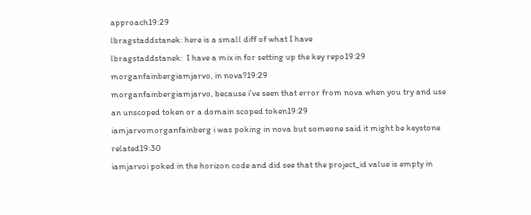approach19:29
lbragstaddstanek: here is a small diff of what I have
lbragstaddstanek:  I have a mix in for setting up the key repo19:29
morganfainbergiamjarvo, in nova?19:29
morganfainbergiamjarvo, because i've seen that error from nova when you try and use an unscoped token or a domain scoped token19:29
iamjarvomorganfainberg i was poking in nova but someone said it might be keystone related19:30
iamjarvoi poked in the horizon code and did see that the project_id value is empty in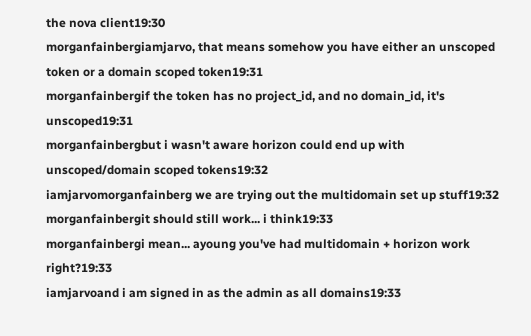the nova client19:30
morganfainbergiamjarvo, that means somehow you have either an unscoped token or a domain scoped token19:31
morganfainbergif the token has no project_id, and no domain_id, it's unscoped19:31
morganfainbergbut i wasn't aware horizon could end up with unscoped/domain scoped tokens19:32
iamjarvomorganfainberg we are trying out the multidomain set up stuff19:32
morganfainbergit should still work... i think19:33
morganfainbergi mean... ayoung you've had multidomain + horizon work right?19:33
iamjarvoand i am signed in as the admin as all domains19:33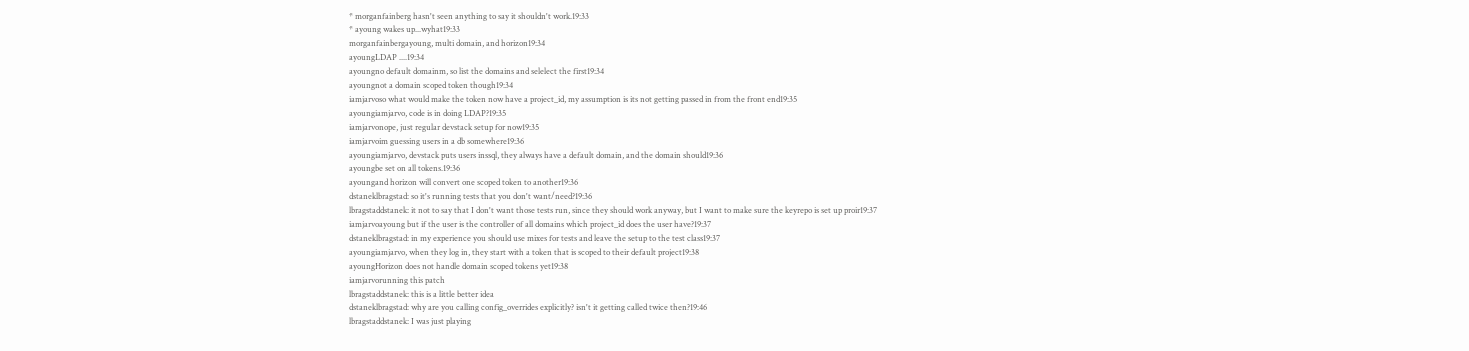* morganfainberg hasn't seen anything to say it shouldn't work.19:33
* ayoung wakes up...wyhat19:33
morganfainbergayoung, multi domain, and horizon19:34
ayoungLDAP ....19:34
ayoungno default domainm, so list the domains and selelect the first19:34
ayoungnot a domain scoped token though19:34
iamjarvoso what would make the token now have a project_id, my assumption is its not getting passed in from the front end19:35
ayoungiamjarvo, code is in doing LDAP?19:35
iamjarvonope, just regular devstack setup for now19:35
iamjarvoim guessing users in a db somewhere19:36
ayoungiamjarvo, devstack puts users inssql, they always have a default domain, and the domain should19:36
ayoungbe set on all tokens.19:36
ayoungand horizon will convert one scoped token to another19:36
dstaneklbragstad: so it's running tests that you don't want/need?19:36
lbragstaddstanek: it not to say that I don't want those tests run, since they should work anyway, but I want to make sure the keyrepo is set up proir19:37
iamjarvoayoung but if the user is the controller of all domains which project_id does the user have?19:37
dstaneklbragstad: in my experience you should use mixes for tests and leave the setup to the test class19:37
ayoungiamjarvo, when they log in, they start with a token that is scoped to their default project19:38
ayoungHorizon does not handle domain scoped tokens yet19:38
iamjarvorunning this patch
lbragstaddstanek: this is a little better idea
dstaneklbragstad: why are you calling config_overrides explicitly? isn't it getting called twice then?19:46
lbragstaddstanek: I was just playing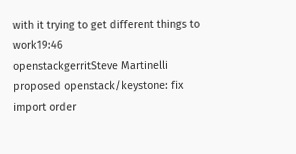with it trying to get different things to work19:46
openstackgerritSteve Martinelli proposed openstack/keystone: fix import order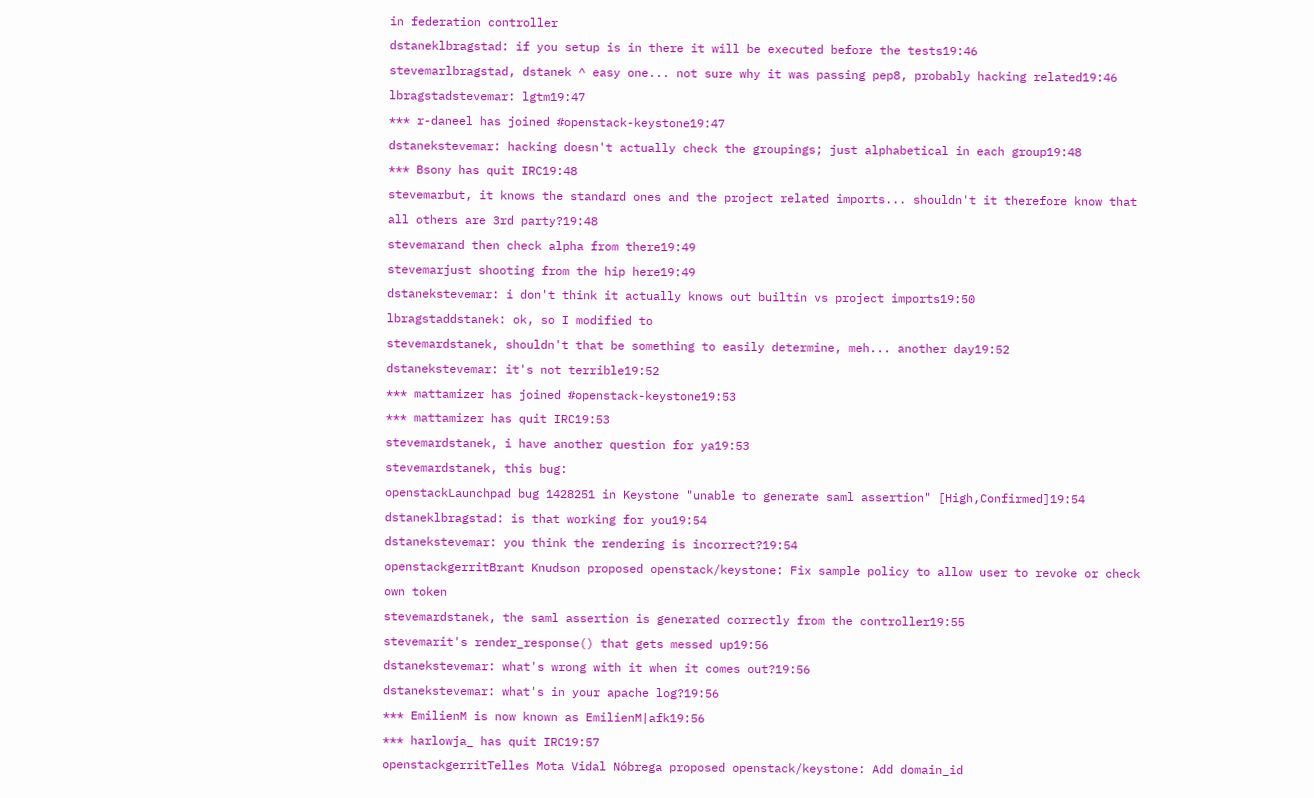in federation controller
dstaneklbragstad: if you setup is in there it will be executed before the tests19:46
stevemarlbragstad, dstanek ^ easy one... not sure why it was passing pep8, probably hacking related19:46
lbragstadstevemar: lgtm19:47
*** r-daneel has joined #openstack-keystone19:47
dstanekstevemar: hacking doesn't actually check the groupings; just alphabetical in each group19:48
*** Bsony has quit IRC19:48
stevemarbut, it knows the standard ones and the project related imports... shouldn't it therefore know that all others are 3rd party?19:48
stevemarand then check alpha from there19:49
stevemarjust shooting from the hip here19:49
dstanekstevemar: i don't think it actually knows out builtin vs project imports19:50
lbragstaddstanek: ok, so I modified to
stevemardstanek, shouldn't that be something to easily determine, meh... another day19:52
dstanekstevemar: it's not terrible19:52
*** mattamizer has joined #openstack-keystone19:53
*** mattamizer has quit IRC19:53
stevemardstanek, i have another question for ya19:53
stevemardstanek, this bug:
openstackLaunchpad bug 1428251 in Keystone "unable to generate saml assertion" [High,Confirmed]19:54
dstaneklbragstad: is that working for you19:54
dstanekstevemar: you think the rendering is incorrect?19:54
openstackgerritBrant Knudson proposed openstack/keystone: Fix sample policy to allow user to revoke or check own token
stevemardstanek, the saml assertion is generated correctly from the controller19:55
stevemarit's render_response() that gets messed up19:56
dstanekstevemar: what's wrong with it when it comes out?19:56
dstanekstevemar: what's in your apache log?19:56
*** EmilienM is now known as EmilienM|afk19:56
*** harlowja_ has quit IRC19:57
openstackgerritTelles Mota Vidal Nóbrega proposed openstack/keystone: Add domain_id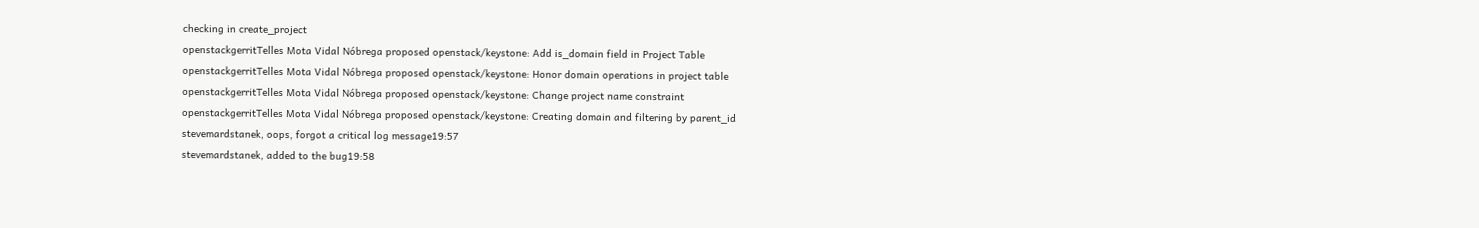checking in create_project
openstackgerritTelles Mota Vidal Nóbrega proposed openstack/keystone: Add is_domain field in Project Table
openstackgerritTelles Mota Vidal Nóbrega proposed openstack/keystone: Honor domain operations in project table
openstackgerritTelles Mota Vidal Nóbrega proposed openstack/keystone: Change project name constraint
openstackgerritTelles Mota Vidal Nóbrega proposed openstack/keystone: Creating domain and filtering by parent_id
stevemardstanek, oops, forgot a critical log message19:57
stevemardstanek, added to the bug19:58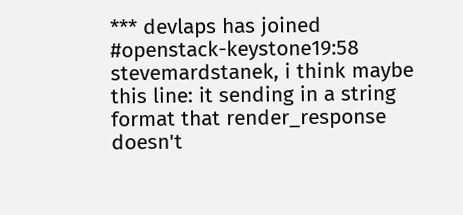*** devlaps has joined #openstack-keystone19:58
stevemardstanek, i think maybe this line: it sending in a string format that render_response doesn't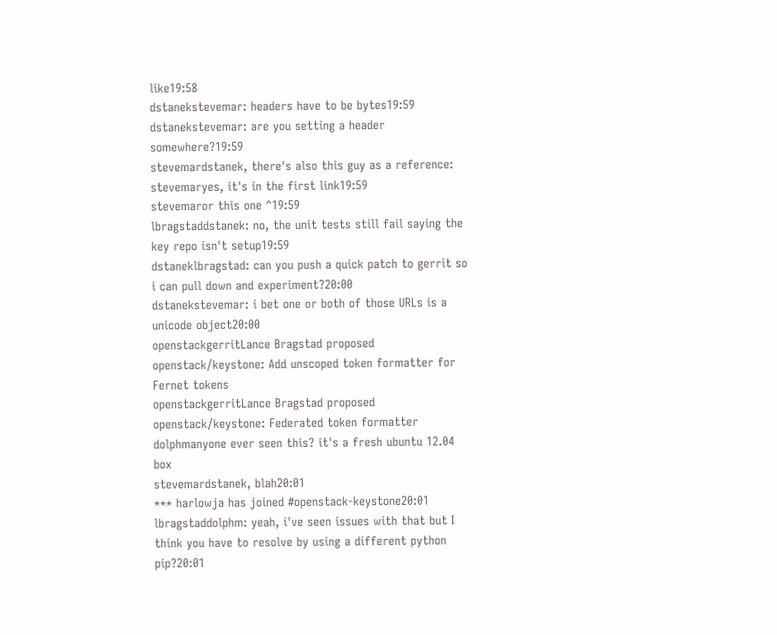like19:58
dstanekstevemar: headers have to be bytes19:59
dstanekstevemar: are you setting a header somewhere?19:59
stevemardstanek, there's also this guy as a reference:
stevemaryes, it's in the first link19:59
stevemaror this one ^19:59
lbragstaddstanek: no, the unit tests still fail saying the key repo isn't setup19:59
dstaneklbragstad: can you push a quick patch to gerrit so i can pull down and experiment?20:00
dstanekstevemar: i bet one or both of those URLs is a unicode object20:00
openstackgerritLance Bragstad proposed openstack/keystone: Add unscoped token formatter for Fernet tokens
openstackgerritLance Bragstad proposed openstack/keystone: Federated token formatter
dolphmanyone ever seen this? it's a fresh ubuntu 12.04 box
stevemardstanek, blah20:01
*** harlowja has joined #openstack-keystone20:01
lbragstaddolphm: yeah, i've seen issues with that but I think you have to resolve by using a different python pip?20:01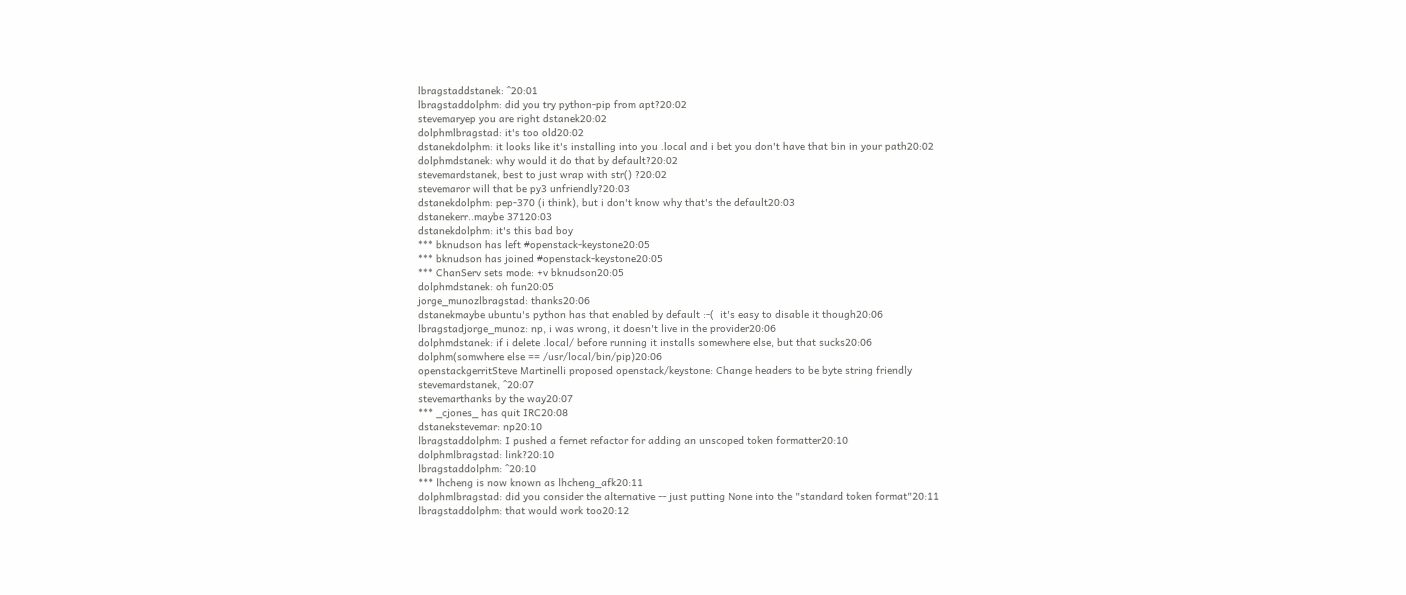lbragstaddstanek: ^20:01
lbragstaddolphm: did you try python-pip from apt?20:02
stevemaryep you are right dstanek20:02
dolphmlbragstad: it's too old20:02
dstanekdolphm: it looks like it's installing into you .local and i bet you don't have that bin in your path20:02
dolphmdstanek: why would it do that by default?20:02
stevemardstanek, best to just wrap with str() ?20:02
stevemaror will that be py3 unfriendly?20:03
dstanekdolphm: pep-370 (i think), but i don't know why that's the default20:03
dstanekerr..maybe 37120:03
dstanekdolphm: it's this bad boy
*** bknudson has left #openstack-keystone20:05
*** bknudson has joined #openstack-keystone20:05
*** ChanServ sets mode: +v bknudson20:05
dolphmdstanek: oh fun20:05
jorge_munozlbragstad: thanks20:06
dstanekmaybe ubuntu's python has that enabled by default :-(  it's easy to disable it though20:06
lbragstadjorge_munoz: np, i was wrong, it doesn't live in the provider20:06
dolphmdstanek: if i delete .local/ before running it installs somewhere else, but that sucks20:06
dolphm(somwhere else == /usr/local/bin/pip)20:06
openstackgerritSteve Martinelli proposed openstack/keystone: Change headers to be byte string friendly
stevemardstanek, ^20:07
stevemarthanks by the way20:07
*** _cjones_ has quit IRC20:08
dstanekstevemar: np20:10
lbragstaddolphm: I pushed a fernet refactor for adding an unscoped token formatter20:10
dolphmlbragstad: link?20:10
lbragstaddolphm: ^20:10
*** lhcheng is now known as lhcheng_afk20:11
dolphmlbragstad: did you consider the alternative -- just putting None into the "standard token format"20:11
lbragstaddolphm: that would work too20:12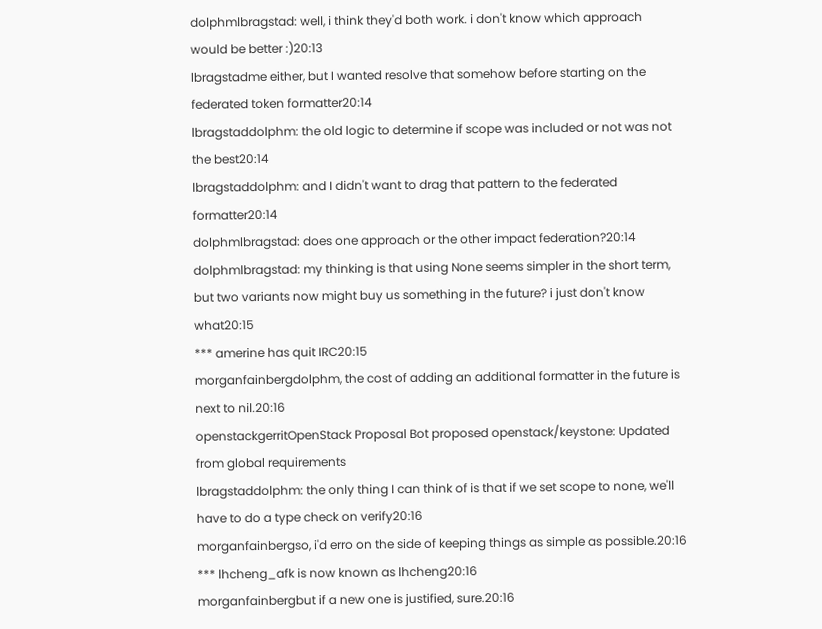dolphmlbragstad: well, i think they'd both work. i don't know which approach would be better :)20:13
lbragstadme either, but I wanted resolve that somehow before starting on the federated token formatter20:14
lbragstaddolphm: the old logic to determine if scope was included or not was not the best20:14
lbragstaddolphm: and I didn't want to drag that pattern to the federated formatter20:14
dolphmlbragstad: does one approach or the other impact federation?20:14
dolphmlbragstad: my thinking is that using None seems simpler in the short term, but two variants now might buy us something in the future? i just don't know what20:15
*** amerine has quit IRC20:15
morganfainbergdolphm, the cost of adding an additional formatter in the future is next to nil.20:16
openstackgerritOpenStack Proposal Bot proposed openstack/keystone: Updated from global requirements
lbragstaddolphm: the only thing I can think of is that if we set scope to none, we'll have to do a type check on verify20:16
morganfainbergso, i'd erro on the side of keeping things as simple as possible.20:16
*** lhcheng_afk is now known as lhcheng20:16
morganfainbergbut if a new one is justified, sure.20:16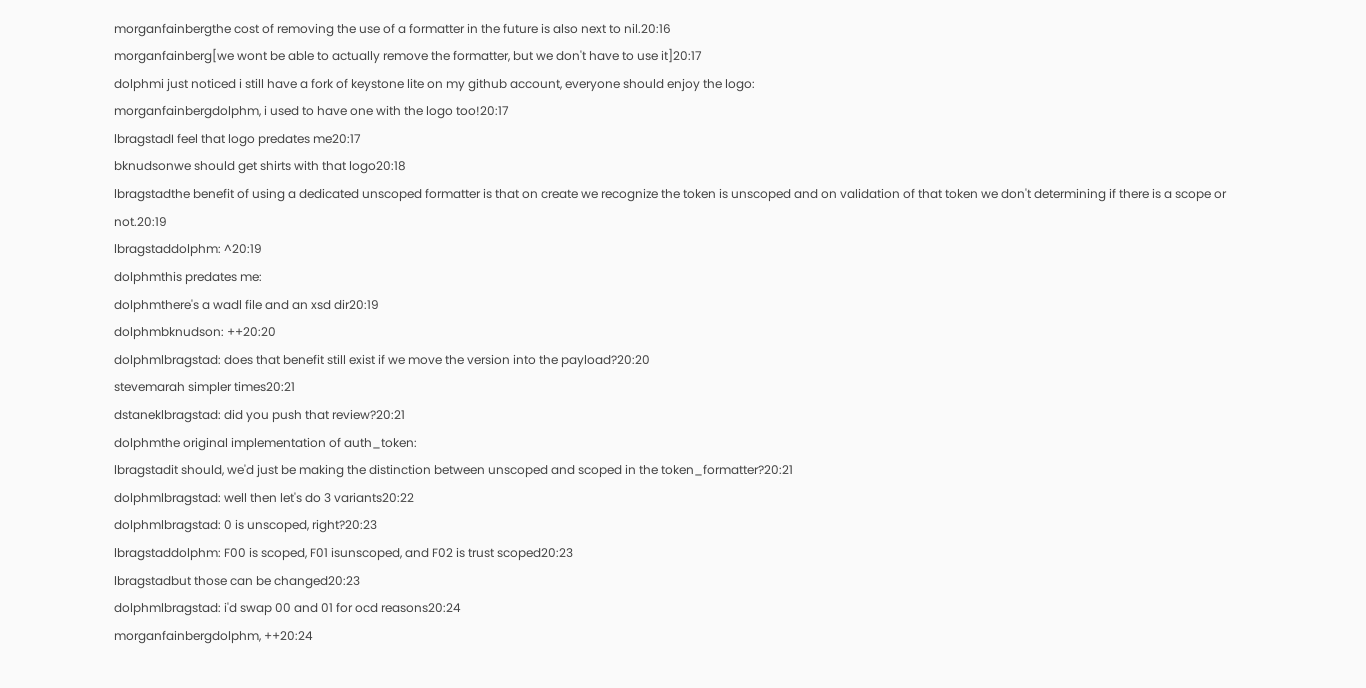morganfainbergthe cost of removing the use of a formatter in the future is also next to nil.20:16
morganfainberg[we wont be able to actually remove the formatter, but we don't have to use it]20:17
dolphmi just noticed i still have a fork of keystone lite on my github account, everyone should enjoy the logo:
morganfainbergdolphm, i used to have one with the logo too!20:17
lbragstadI feel that logo predates me20:17
bknudsonwe should get shirts with that logo20:18
lbragstadthe benefit of using a dedicated unscoped formatter is that on create we recognize the token is unscoped and on validation of that token we don't determining if there is a scope or not.20:19
lbragstaddolphm: ^20:19
dolphmthis predates me:
dolphmthere's a wadl file and an xsd dir20:19
dolphmbknudson: ++20:20
dolphmlbragstad: does that benefit still exist if we move the version into the payload?20:20
stevemarah simpler times20:21
dstaneklbragstad: did you push that review?20:21
dolphmthe original implementation of auth_token:
lbragstadit should, we'd just be making the distinction between unscoped and scoped in the token_formatter?20:21
dolphmlbragstad: well then let's do 3 variants20:22
dolphmlbragstad: 0 is unscoped, right?20:23
lbragstaddolphm: F00 is scoped, F01 isunscoped, and F02 is trust scoped20:23
lbragstadbut those can be changed20:23
dolphmlbragstad: i'd swap 00 and 01 for ocd reasons20:24
morganfainbergdolphm, ++20:24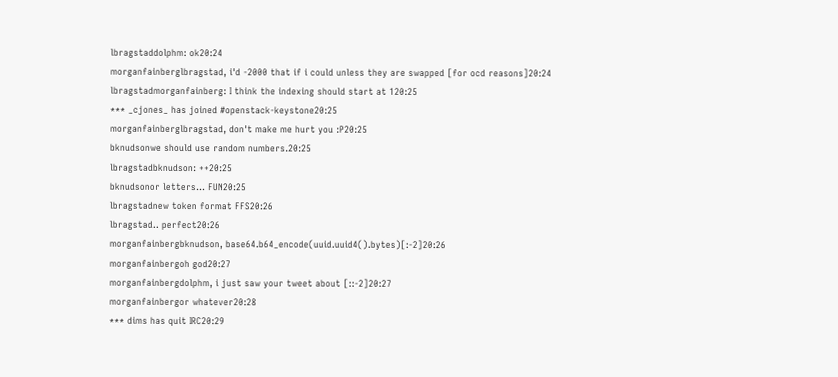lbragstaddolphm: ok20:24
morganfainberglbragstad, i'd -2000 that if i could unless they are swapped [for ocd reasons]20:24
lbragstadmorganfainberg: I think the indexing should start at 120:25
*** _cjones_ has joined #openstack-keystone20:25
morganfainberglbragstad, don't make me hurt you :P20:25
bknudsonwe should use random numbers.20:25
lbragstadbknudson: ++20:25
bknudsonor letters... FUN20:25
lbragstadnew token format FFS20:26
lbragstad.. perfect20:26
morganfainbergbknudson, base64.b64_encode(uuid.uuid4().bytes)[:-2]20:26
morganfainbergoh god20:27
morganfainbergdolphm, i just saw your tweet about [::-2]20:27
morganfainbergor whatever20:28
*** dims has quit IRC20:29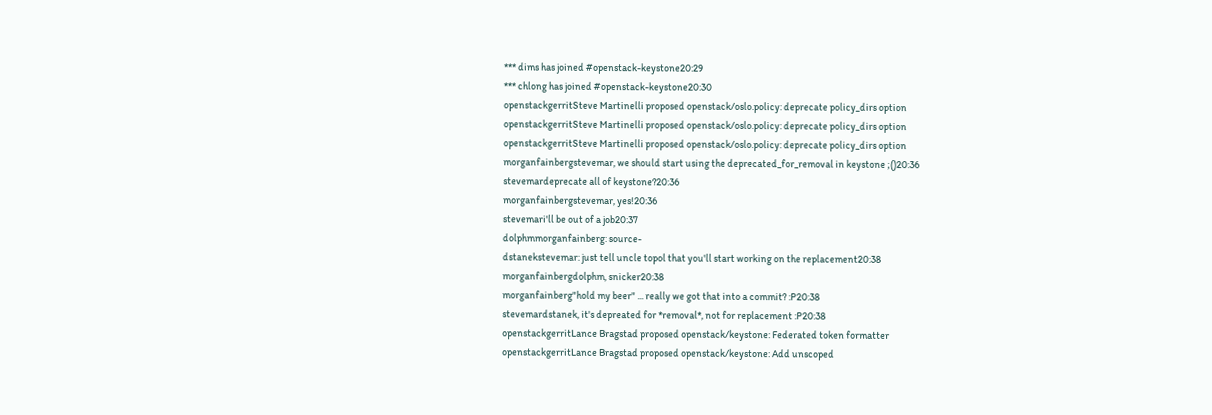*** dims has joined #openstack-keystone20:29
*** chlong has joined #openstack-keystone20:30
openstackgerritSteve Martinelli proposed openstack/oslo.policy: deprecate policy_dirs option
openstackgerritSteve Martinelli proposed openstack/oslo.policy: deprecate policy_dirs option
openstackgerritSteve Martinelli proposed openstack/oslo.policy: deprecate policy_dirs option
morganfainbergstevemar, we should start using the deprecated_for_removal in keystone ;()20:36
stevemardeprecate all of keystone?20:36
morganfainbergstevemar, yes!20:36
stevemari'll be out of a job20:37
dolphmmorganfainberg: source-
dstanekstevemar: just tell uncle topol that you'll start working on the replacement20:38
morganfainbergdolphm, snicker20:38
morganfainberg"hold my beer" ... really we got that into a commit? :P20:38
stevemardstanek, it's depreated for *removal*, not for replacement :P20:38
openstackgerritLance Bragstad proposed openstack/keystone: Federated token formatter
openstackgerritLance Bragstad proposed openstack/keystone: Add unscoped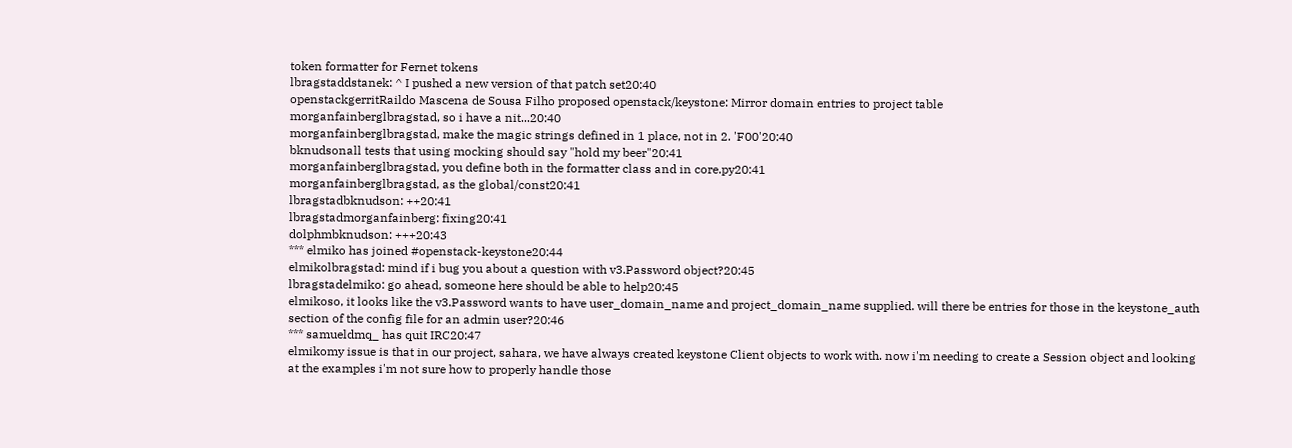token formatter for Fernet tokens
lbragstaddstanek: ^ I pushed a new version of that patch set20:40
openstackgerritRaildo Mascena de Sousa Filho proposed openstack/keystone: Mirror domain entries to project table
morganfainberglbragstad, so i have a nit...20:40
morganfainberglbragstad, make the magic strings defined in 1 place, not in 2. 'F00'20:40
bknudsonall tests that using mocking should say "hold my beer"20:41
morganfainberglbragstad, you define both in the formatter class and in core.py20:41
morganfainberglbragstad, as the global/const20:41
lbragstadbknudson: ++20:41
lbragstadmorganfainberg: fixing20:41
dolphmbknudson: +++20:43
*** elmiko has joined #openstack-keystone20:44
elmikolbragstad: mind if i bug you about a question with v3.Password object?20:45
lbragstadelmiko: go ahead, someone here should be able to help20:45
elmikoso, it looks like the v3.Password wants to have user_domain_name and project_domain_name supplied. will there be entries for those in the keystone_auth section of the config file for an admin user?20:46
*** samueldmq_ has quit IRC20:47
elmikomy issue is that in our project, sahara, we have always created keystone Client objects to work with. now i'm needing to create a Session object and looking at the examples i'm not sure how to properly handle those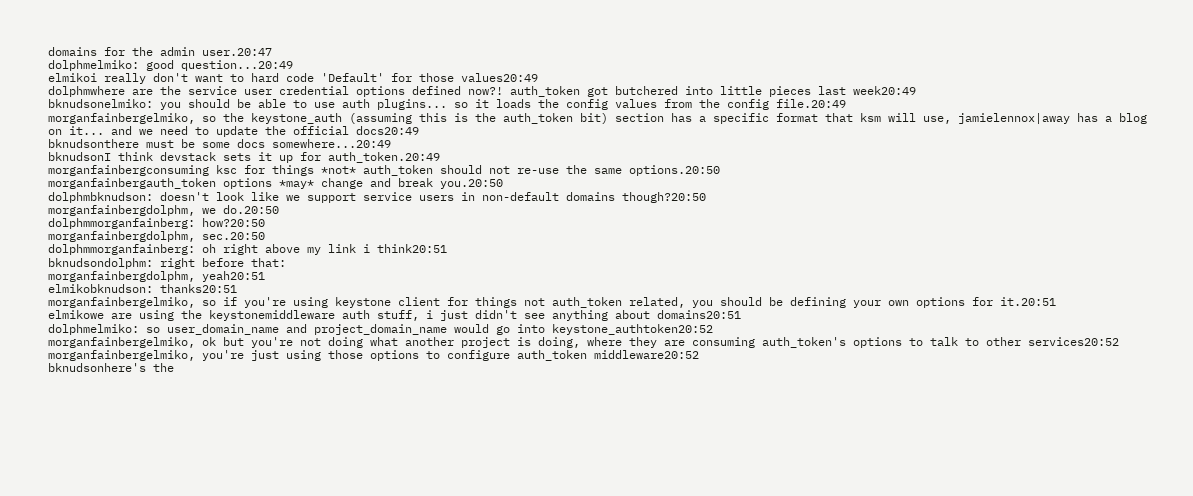domains for the admin user.20:47
dolphmelmiko: good question...20:49
elmikoi really don't want to hard code 'Default' for those values20:49
dolphmwhere are the service user credential options defined now?! auth_token got butchered into little pieces last week20:49
bknudsonelmiko: you should be able to use auth plugins... so it loads the config values from the config file.20:49
morganfainbergelmiko, so the keystone_auth (assuming this is the auth_token bit) section has a specific format that ksm will use, jamielennox|away has a blog on it... and we need to update the official docs20:49
bknudsonthere must be some docs somewhere...20:49
bknudsonI think devstack sets it up for auth_token.20:49
morganfainbergconsuming ksc for things *not* auth_token should not re-use the same options.20:50
morganfainbergauth_token options *may* change and break you.20:50
dolphmbknudson: doesn't look like we support service users in non-default domains though?20:50
morganfainbergdolphm, we do.20:50
dolphmmorganfainberg: how?20:50
morganfainbergdolphm, sec.20:50
dolphmmorganfainberg: oh right above my link i think20:51
bknudsondolphm: right before that:
morganfainbergdolphm, yeah20:51
elmikobknudson: thanks20:51
morganfainbergelmiko, so if you're using keystone client for things not auth_token related, you should be defining your own options for it.20:51
elmikowe are using the keystonemiddleware auth stuff, i just didn't see anything about domains20:51
dolphmelmiko: so user_domain_name and project_domain_name would go into keystone_authtoken20:52
morganfainbergelmiko, ok but you're not doing what another project is doing, where they are consuming auth_token's options to talk to other services20:52
morganfainbergelmiko, you're just using those options to configure auth_token middleware20:52
bknudsonhere's the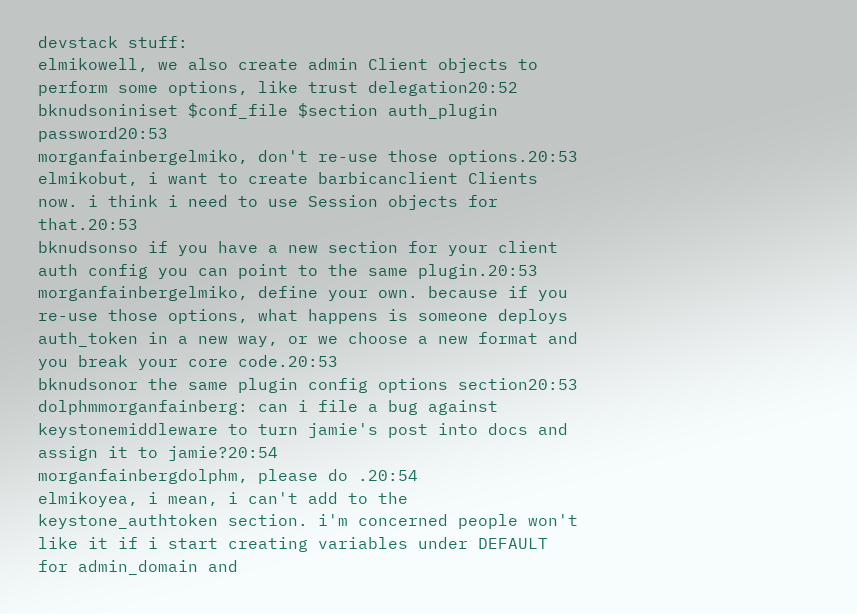devstack stuff:
elmikowell, we also create admin Client objects to perform some options, like trust delegation20:52
bknudsoniniset $conf_file $section auth_plugin password20:53
morganfainbergelmiko, don't re-use those options.20:53
elmikobut, i want to create barbicanclient Clients now. i think i need to use Session objects for that.20:53
bknudsonso if you have a new section for your client auth config you can point to the same plugin.20:53
morganfainbergelmiko, define your own. because if you re-use those options, what happens is someone deploys auth_token in a new way, or we choose a new format and you break your core code.20:53
bknudsonor the same plugin config options section20:53
dolphmmorganfainberg: can i file a bug against keystonemiddleware to turn jamie's post into docs and assign it to jamie?20:54
morganfainbergdolphm, please do .20:54
elmikoyea, i mean, i can't add to the keystone_authtoken section. i'm concerned people won't like it if i start creating variables under DEFAULT for admin_domain and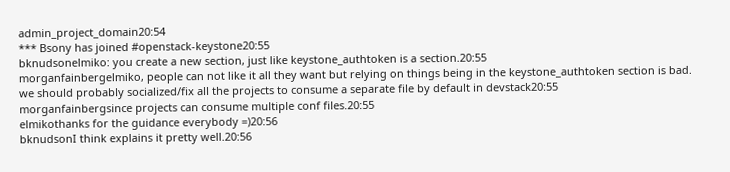admin_project_domain20:54
*** Bsony has joined #openstack-keystone20:55
bknudsonelmiko: you create a new section, just like keystone_authtoken is a section.20:55
morganfainbergelmiko, people can not like it all they want but relying on things being in the keystone_authtoken section is bad. we should probably socialized/fix all the projects to consume a separate file by default in devstack20:55
morganfainbergsince projects can consume multiple conf files.20:55
elmikothanks for the guidance everybody =)20:56
bknudsonI think explains it pretty well.20:56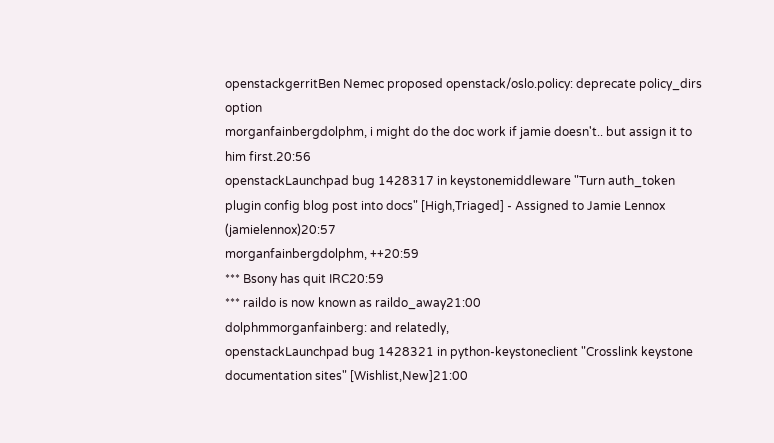openstackgerritBen Nemec proposed openstack/oslo.policy: deprecate policy_dirs option
morganfainbergdolphm, i might do the doc work if jamie doesn't.. but assign it to him first.20:56
openstackLaunchpad bug 1428317 in keystonemiddleware "Turn auth_token plugin config blog post into docs" [High,Triaged] - Assigned to Jamie Lennox (jamielennox)20:57
morganfainbergdolphm, ++20:59
*** Bsony has quit IRC20:59
*** raildo is now known as raildo_away21:00
dolphmmorganfainberg: and relatedly,
openstackLaunchpad bug 1428321 in python-keystoneclient "Crosslink keystone documentation sites" [Wishlist,New]21:00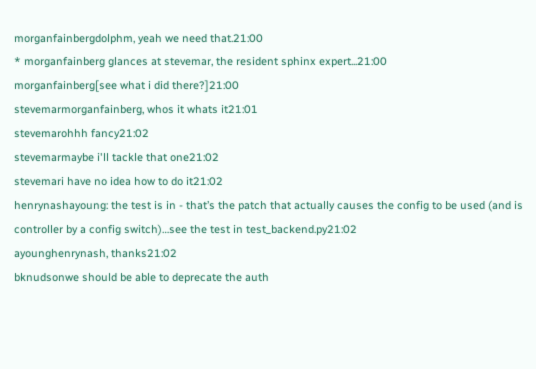morganfainbergdolphm, yeah we need that.21:00
* morganfainberg glances at stevemar, the resident sphinx expert...21:00
morganfainberg[see what i did there?]21:00
stevemarmorganfainberg, whos it whats it21:01
stevemarohhh fancy21:02
stevemarmaybe i'll tackle that one21:02
stevemari have no idea how to do it21:02
henrynashayoung: the test is in - that’s the patch that actually causes the config to be used (and is controller by a config switch)…see the test in test_backend.py21:02
ayounghenrynash, thanks21:02
bknudsonwe should be able to deprecate the auth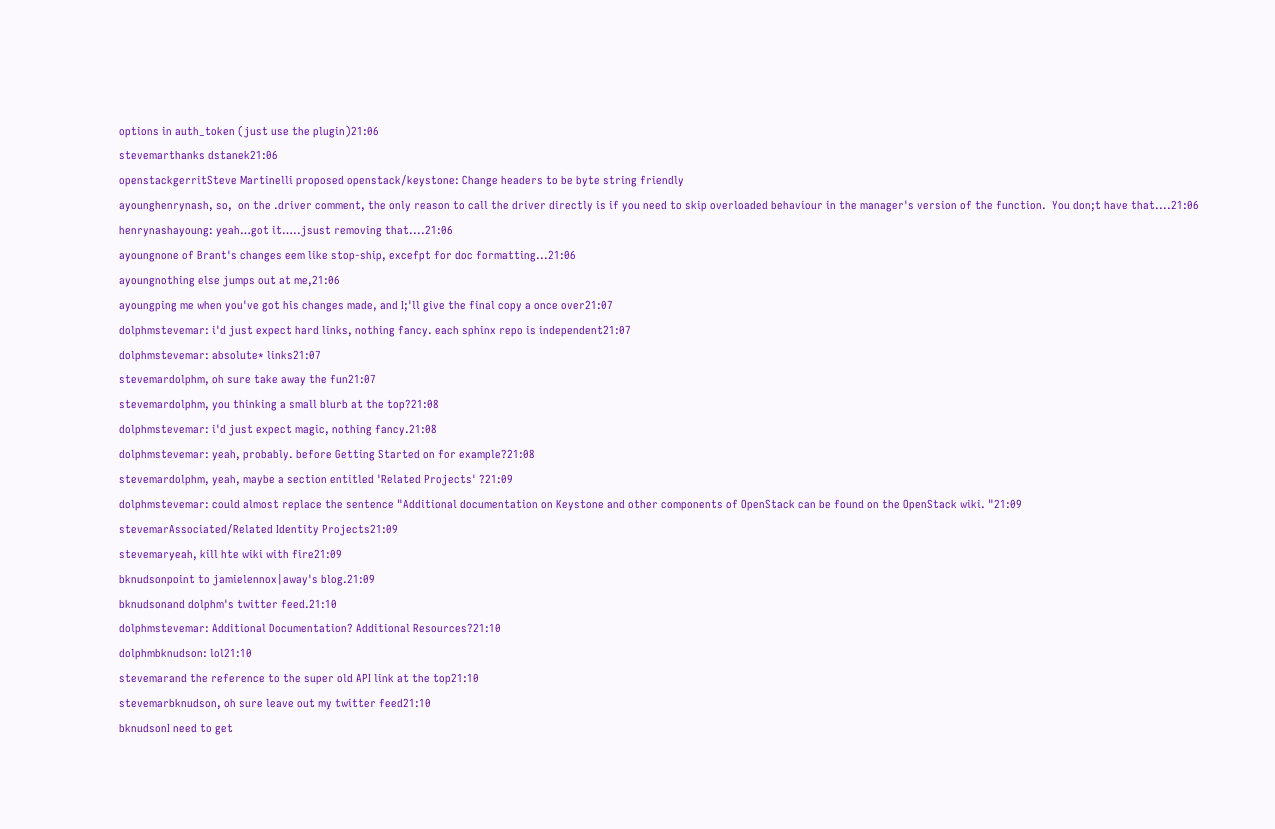options in auth_token (just use the plugin)21:06
stevemarthanks dstanek21:06
openstackgerritSteve Martinelli proposed openstack/keystone: Change headers to be byte string friendly
ayounghenrynash, so,  on the .driver comment, the only reason to call the driver directly is if you need to skip overloaded behaviour in the manager's version of the function.  You don;t have that....21:06
henrynashayoung: yeah…got it…..jsust removing that....21:06
ayoungnone of Brant's changes eem like stop-ship, excefpt for doc formatting...21:06
ayoungnothing else jumps out at me,21:06
ayoungping me when you've got his changes made, and I;'ll give the final copy a once over21:07
dolphmstevemar: i'd just expect hard links, nothing fancy. each sphinx repo is independent21:07
dolphmstevemar: absolute* links21:07
stevemardolphm, oh sure take away the fun21:07
stevemardolphm, you thinking a small blurb at the top?21:08
dolphmstevemar: i'd just expect magic, nothing fancy.21:08
dolphmstevemar: yeah, probably. before Getting Started on for example?21:08
stevemardolphm, yeah, maybe a section entitled 'Related Projects' ?21:09
dolphmstevemar: could almost replace the sentence "Additional documentation on Keystone and other components of OpenStack can be found on the OpenStack wiki. "21:09
stevemarAssociated/Related Identity Projects21:09
stevemaryeah, kill hte wiki with fire21:09
bknudsonpoint to jamielennox|away's blog.21:09
bknudsonand dolphm's twitter feed.21:10
dolphmstevemar: Additional Documentation? Additional Resources?21:10
dolphmbknudson: lol21:10
stevemarand the reference to the super old API link at the top21:10
stevemarbknudson, oh sure leave out my twitter feed21:10
bknudsonI need to get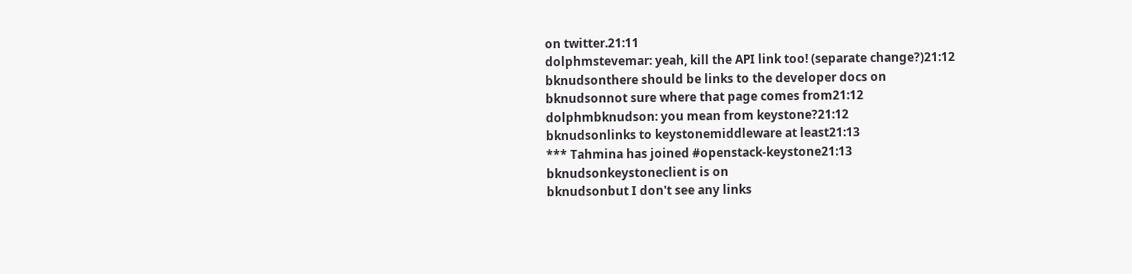on twitter.21:11
dolphmstevemar: yeah, kill the API link too! (separate change?)21:12
bknudsonthere should be links to the developer docs on
bknudsonnot sure where that page comes from21:12
dolphmbknudson: you mean from keystone?21:12
bknudsonlinks to keystonemiddleware at least21:13
*** Tahmina has joined #openstack-keystone21:13
bknudsonkeystoneclient is on
bknudsonbut I don't see any links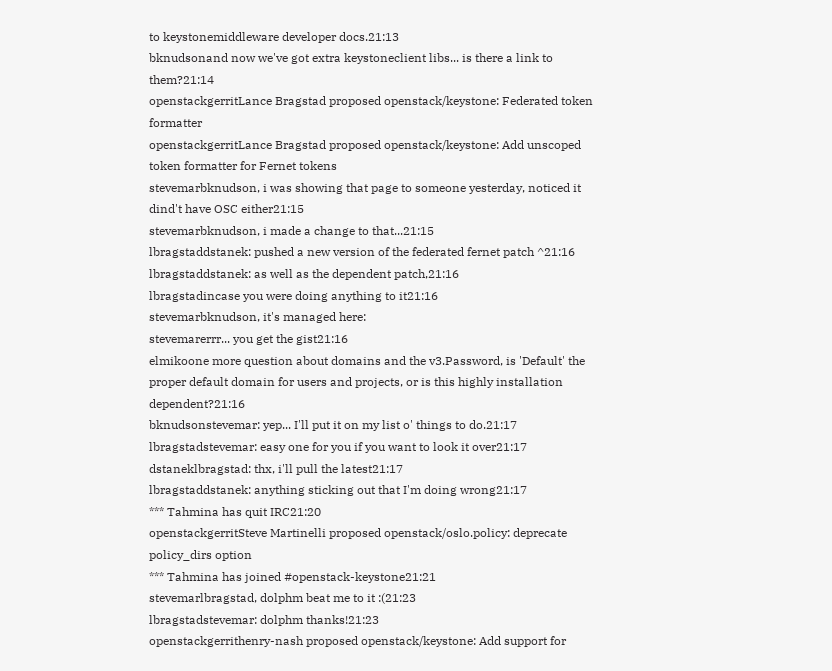to keystonemiddleware developer docs.21:13
bknudsonand now we've got extra keystoneclient libs... is there a link to them?21:14
openstackgerritLance Bragstad proposed openstack/keystone: Federated token formatter
openstackgerritLance Bragstad proposed openstack/keystone: Add unscoped token formatter for Fernet tokens
stevemarbknudson, i was showing that page to someone yesterday, noticed it dind't have OSC either21:15
stevemarbknudson, i made a change to that...21:15
lbragstaddstanek: pushed a new version of the federated fernet patch ^21:16
lbragstaddstanek: as well as the dependent patch,21:16
lbragstadincase you were doing anything to it21:16
stevemarbknudson, it's managed here:
stevemarerrr... you get the gist21:16
elmikoone more question about domains and the v3.Password, is 'Default' the proper default domain for users and projects, or is this highly installation dependent?21:16
bknudsonstevemar: yep... I'll put it on my list o' things to do.21:17
lbragstadstevemar: easy one for you if you want to look it over21:17
dstaneklbragstad: thx, i'll pull the latest21:17
lbragstaddstanek: anything sticking out that I'm doing wrong21:17
*** Tahmina has quit IRC21:20
openstackgerritSteve Martinelli proposed openstack/oslo.policy: deprecate policy_dirs option
*** Tahmina has joined #openstack-keystone21:21
stevemarlbragstad, dolphm beat me to it :(21:23
lbragstadstevemar: dolphm thanks!21:23
openstackgerrithenry-nash proposed openstack/keystone: Add support for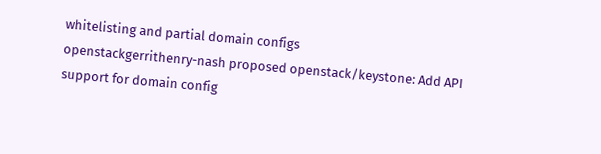whitelisting and partial domain configs
openstackgerrithenry-nash proposed openstack/keystone: Add API support for domain config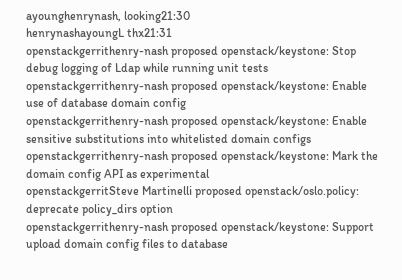ayounghenrynash, looking21:30
henrynashayoungL thx21:31
openstackgerrithenry-nash proposed openstack/keystone: Stop debug logging of Ldap while running unit tests
openstackgerrithenry-nash proposed openstack/keystone: Enable use of database domain config
openstackgerrithenry-nash proposed openstack/keystone: Enable sensitive substitutions into whitelisted domain configs
openstackgerrithenry-nash proposed openstack/keystone: Mark the domain config API as experimental
openstackgerritSteve Martinelli proposed openstack/oslo.policy: deprecate policy_dirs option
openstackgerrithenry-nash proposed openstack/keystone: Support upload domain config files to database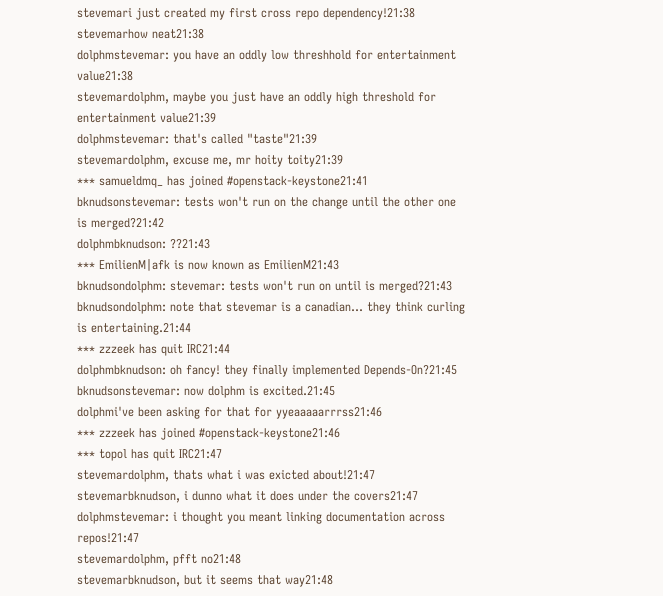stevemari just created my first cross repo dependency!21:38
stevemarhow neat21:38
dolphmstevemar: you have an oddly low threshhold for entertainment value21:38
stevemardolphm, maybe you just have an oddly high threshold for entertainment value21:39
dolphmstevemar: that's called "taste"21:39
stevemardolphm, excuse me, mr hoity toity21:39
*** samueldmq_ has joined #openstack-keystone21:41
bknudsonstevemar: tests won't run on the change until the other one is merged?21:42
dolphmbknudson: ??21:43
*** EmilienM|afk is now known as EmilienM21:43
bknudsondolphm: stevemar: tests won't run on until is merged?21:43
bknudsondolphm: note that stevemar is a canadian... they think curling is entertaining.21:44
*** zzzeek has quit IRC21:44
dolphmbknudson: oh fancy! they finally implemented Depends-On?21:45
bknudsonstevemar: now dolphm is excited.21:45
dolphmi've been asking for that for yyeaaaaarrrss21:46
*** zzzeek has joined #openstack-keystone21:46
*** topol has quit IRC21:47
stevemardolphm, thats what i was exicted about!21:47
stevemarbknudson, i dunno what it does under the covers21:47
dolphmstevemar: i thought you meant linking documentation across repos!21:47
stevemardolphm, pfft no21:48
stevemarbknudson, but it seems that way21:48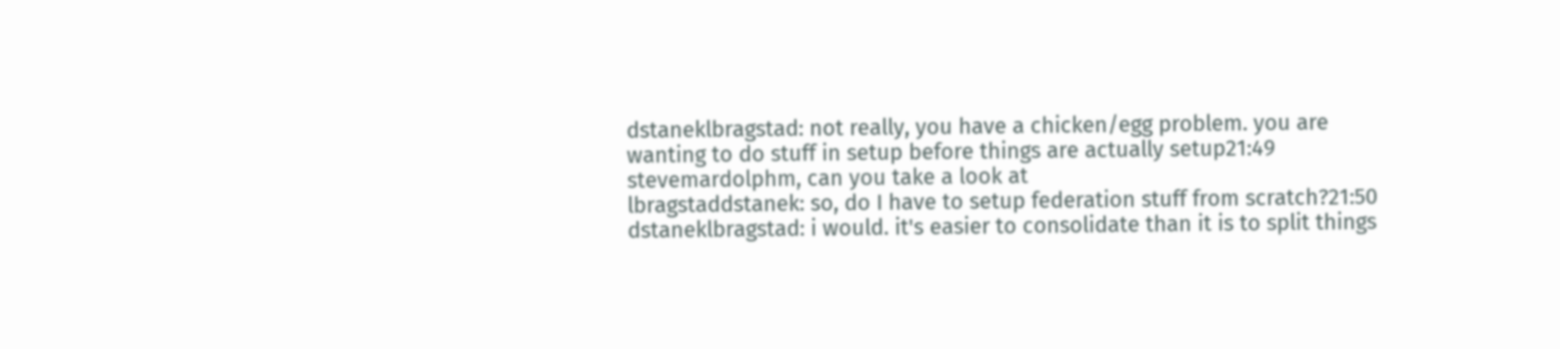dstaneklbragstad: not really, you have a chicken/egg problem. you are wanting to do stuff in setup before things are actually setup21:49
stevemardolphm, can you take a look at
lbragstaddstanek: so, do I have to setup federation stuff from scratch?21:50
dstaneklbragstad: i would. it's easier to consolidate than it is to split things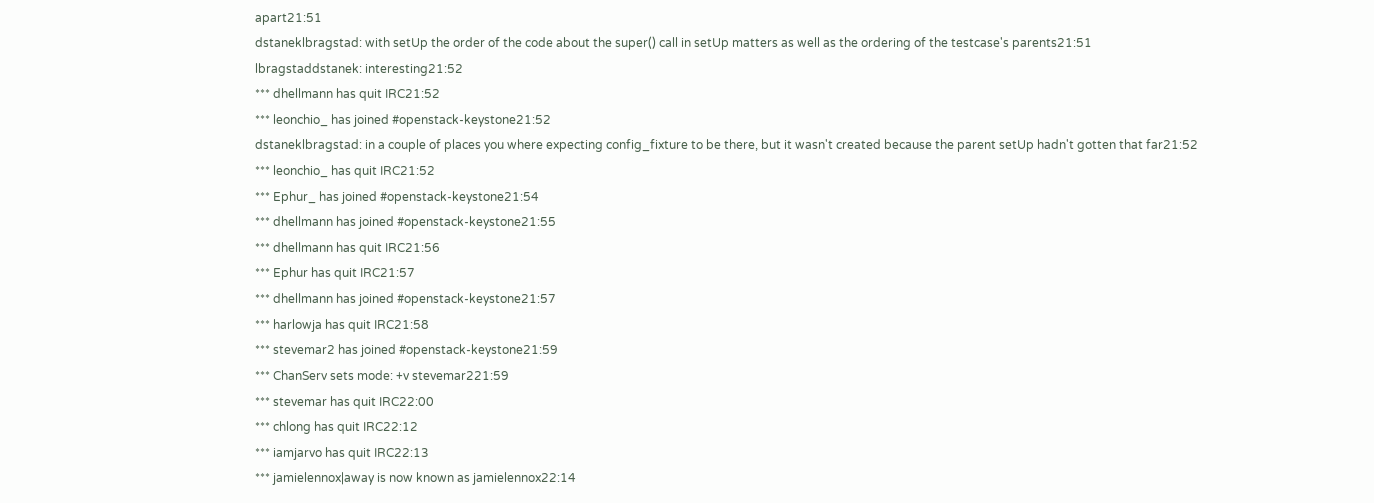apart21:51
dstaneklbragstad: with setUp the order of the code about the super() call in setUp matters as well as the ordering of the testcase's parents21:51
lbragstaddstanek: interesting21:52
*** dhellmann has quit IRC21:52
*** leonchio_ has joined #openstack-keystone21:52
dstaneklbragstad: in a couple of places you where expecting config_fixture to be there, but it wasn't created because the parent setUp hadn't gotten that far21:52
*** leonchio_ has quit IRC21:52
*** Ephur_ has joined #openstack-keystone21:54
*** dhellmann has joined #openstack-keystone21:55
*** dhellmann has quit IRC21:56
*** Ephur has quit IRC21:57
*** dhellmann has joined #openstack-keystone21:57
*** harlowja has quit IRC21:58
*** stevemar2 has joined #openstack-keystone21:59
*** ChanServ sets mode: +v stevemar221:59
*** stevemar has quit IRC22:00
*** chlong has quit IRC22:12
*** iamjarvo has quit IRC22:13
*** jamielennox|away is now known as jamielennox22:14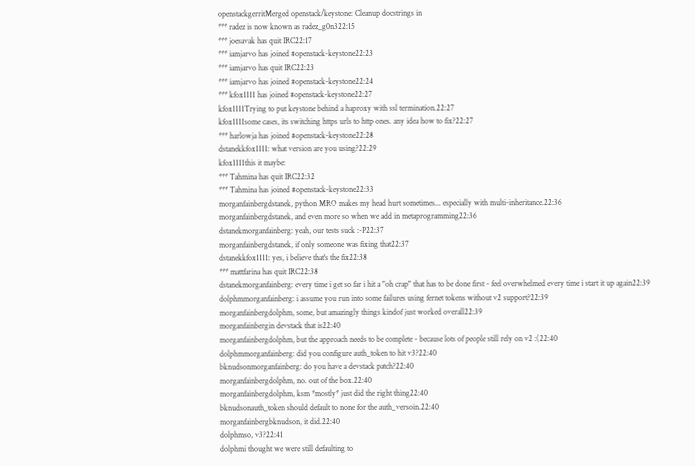openstackgerritMerged openstack/keystone: Cleanup docstrings in
*** radez is now known as radez_g0n322:15
*** joesavak has quit IRC22:17
*** iamjarvo has joined #openstack-keystone22:23
*** iamjarvo has quit IRC22:23
*** iamjarvo has joined #openstack-keystone22:24
*** kfox1111 has joined #openstack-keystone22:27
kfox1111Trying to put keystone behind a haproxy with ssl termination.22:27
kfox1111some cases, its switching https urls to http ones. any idea how to fix?22:27
*** harlowja has joined #openstack-keystone22:28
dstanekkfox1111: what version are you using?22:29
kfox1111this it maybe:
*** Tahmina has quit IRC22:32
*** Tahmina has joined #openstack-keystone22:33
morganfainbergdstanek, python MRO makes my head hurt sometimes... especially with multi-inheritance.22:36
morganfainbergdstanek, and even more so when we add in metaprogramming22:36
dstanekmorganfainberg: yeah, our tests suck :-P22:37
morganfainbergdstanek, if only someone was fixing that22:37
dstanekkfox1111: yes, i believe that's the fix22:38
*** mattfarina has quit IRC22:38
dstanekmorganfainberg: every time i get so far i hit a "oh crap" that has to be done first - feel overwhelmed every time i start it up again22:39
dolphmmorganfainberg: i assume you run into some failures using fernet tokens without v2 support?22:39
morganfainbergdolphm, some, but amazingly things kindof just worked overall22:39
morganfainbergin devstack that is22:40
morganfainbergdolphm, but the approach needs to be complete - because lots of people still rely on v2 :(22:40
dolphmmorganfainberg: did you configure auth_token to hit v3?22:40
bknudsonmorganfainberg: do you have a devstack patch?22:40
morganfainbergdolphm, no. out of the box.22:40
morganfainbergdolphm, ksm *mostly* just did the right thing22:40
bknudsonauth_token should default to none for the auth_versoin.22:40
morganfainbergbknudson, it did.22:40
dolphmso, v3?22:41
dolphmi thought we were still defaulting to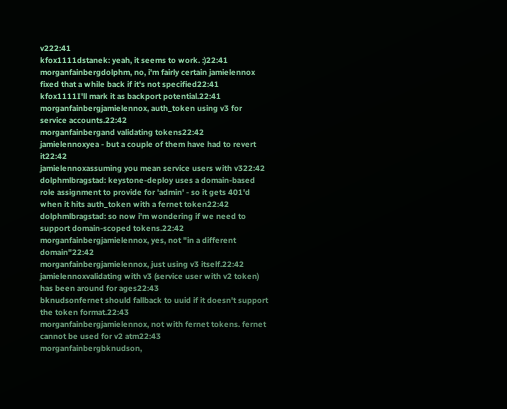v222:41
kfox1111dstanek: yeah, it seems to work. :)22:41
morganfainbergdolphm, no, i'm fairly certain jamielennox fixed that a while back if it's not specified22:41
kfox1111I'll mark it as backport potential.22:41
morganfainbergjamielennox, auth_token using v3 for service accounts.22:42
morganfainbergand validating tokens22:42
jamielennoxyea - but a couple of them have had to revert it22:42
jamielennoxassuming you mean service users with v322:42
dolphmlbragstad: keystone-deploy uses a domain-based role assignment to provide for 'admin' - so it gets 401'd when it hits auth_token with a fernet token22:42
dolphmlbragstad: so now i'm wondering if we need to support domain-scoped tokens.22:42
morganfainbergjamielennox, yes, not "in a different domain"22:42
morganfainbergjamielennox, just using v3 itself.22:42
jamielennoxvalidating with v3 (service user with v2 token) has been around for ages22:43
bknudsonfernet should fallback to uuid if it doesn't support the token format.22:43
morganfainbergjamielennox, not with fernet tokens. fernet cannot be used for v2 atm22:43
morganfainbergbknudson,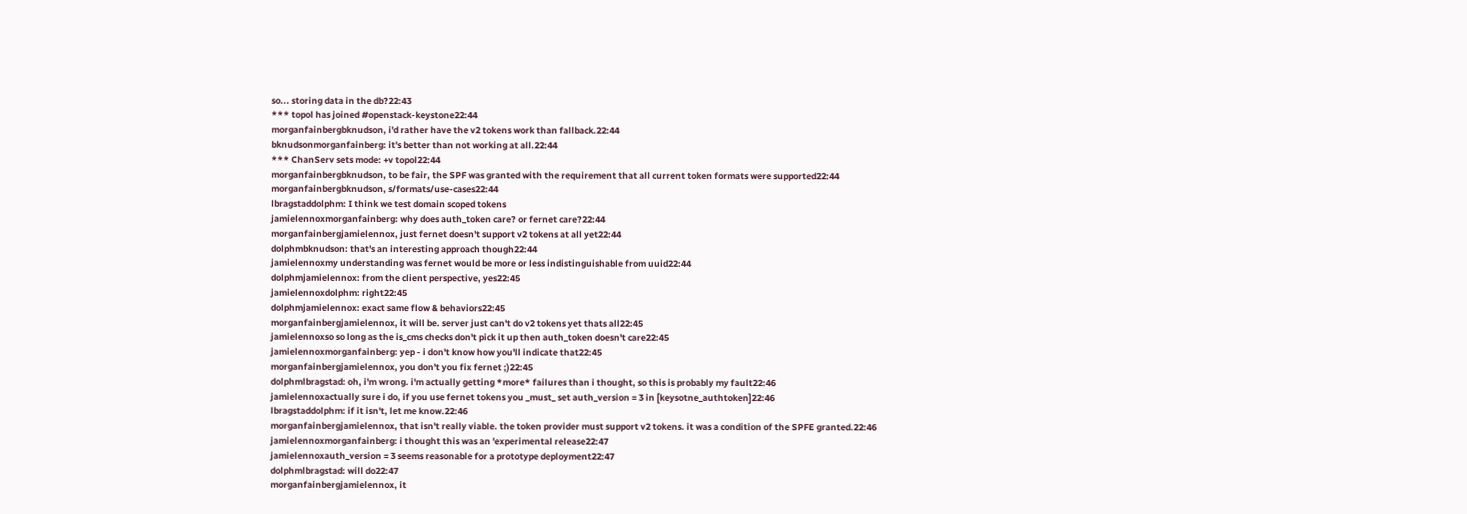so... storing data in the db?22:43
*** topol has joined #openstack-keystone22:44
morganfainbergbknudson, i'd rather have the v2 tokens work than fallback.22:44
bknudsonmorganfainberg: it's better than not working at all.22:44
*** ChanServ sets mode: +v topol22:44
morganfainbergbknudson, to be fair, the SPF was granted with the requirement that all current token formats were supported22:44
morganfainbergbknudson, s/formats/use-cases22:44
lbragstaddolphm: I think we test domain scoped tokens
jamielennoxmorganfainberg: why does auth_token care? or fernet care?22:44
morganfainbergjamielennox, just fernet doesn't support v2 tokens at all yet22:44
dolphmbknudson: that's an interesting approach though22:44
jamielennoxmy understanding was fernet would be more or less indistinguishable from uuid22:44
dolphmjamielennox: from the client perspective, yes22:45
jamielennoxdolphm: right22:45
dolphmjamielennox: exact same flow & behaviors22:45
morganfainbergjamielennox, it will be. server just can't do v2 tokens yet thats all22:45
jamielennoxso so long as the is_cms checks don't pick it up then auth_token doesn't care22:45
jamielennoxmorganfainberg: yep - i don't know how you'll indicate that22:45
morganfainbergjamielennox, you don't you fix fernet ;)22:45
dolphmlbragstad: oh, i'm wrong. i'm actually getting *more* failures than i thought, so this is probably my fault22:46
jamielennoxactually sure i do, if you use fernet tokens you _must_ set auth_version = 3 in [keysotne_authtoken]22:46
lbragstaddolphm: if it isn't, let me know.22:46
morganfainbergjamielennox, that isn't really viable. the token provider must support v2 tokens. it was a condition of the SPFE granted.22:46
jamielennoxmorganfainberg: i thought this was an 'experimental release22:47
jamielennoxauth_version = 3 seems reasonable for a prototype deployment22:47
dolphmlbragstad: will do22:47
morganfainbergjamielennox, it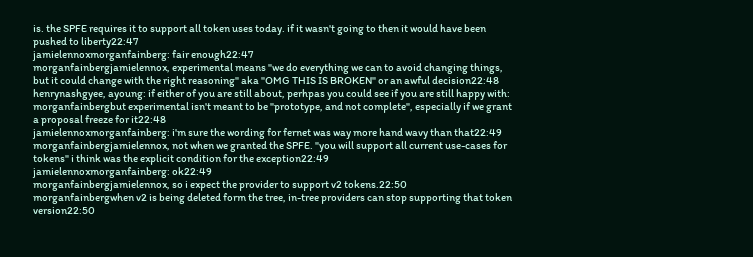is. the SPFE requires it to support all token uses today. if it wasn't going to then it would have been pushed to liberty22:47
jamielennoxmorganfainberg: fair enough22:47
morganfainbergjamielennox, experimental means "we do everything we can to avoid changing things, but it could change with the right reasoning" aka "OMG THIS IS BROKEN" or an awful decision22:48
henrynashgyee, ayoung: if either of you are still about, perhpas you could see if you are still happy with:
morganfainbergbut experimental isn't meant to be "prototype, and not complete", especially if we grant a proposal freeze for it22:48
jamielennoxmorganfainberg: i'm sure the wording for fernet was way more hand wavy than that22:49
morganfainbergjamielennox, not when we granted the SPFE. "you will support all current use-cases for tokens" i think was the explicit condition for the exception22:49
jamielennoxmorganfainberg: ok22:49
morganfainbergjamielennox, so i expect the provider to support v2 tokens.22:50
morganfainbergwhen v2 is being deleted form the tree, in-tree providers can stop supporting that token version22:50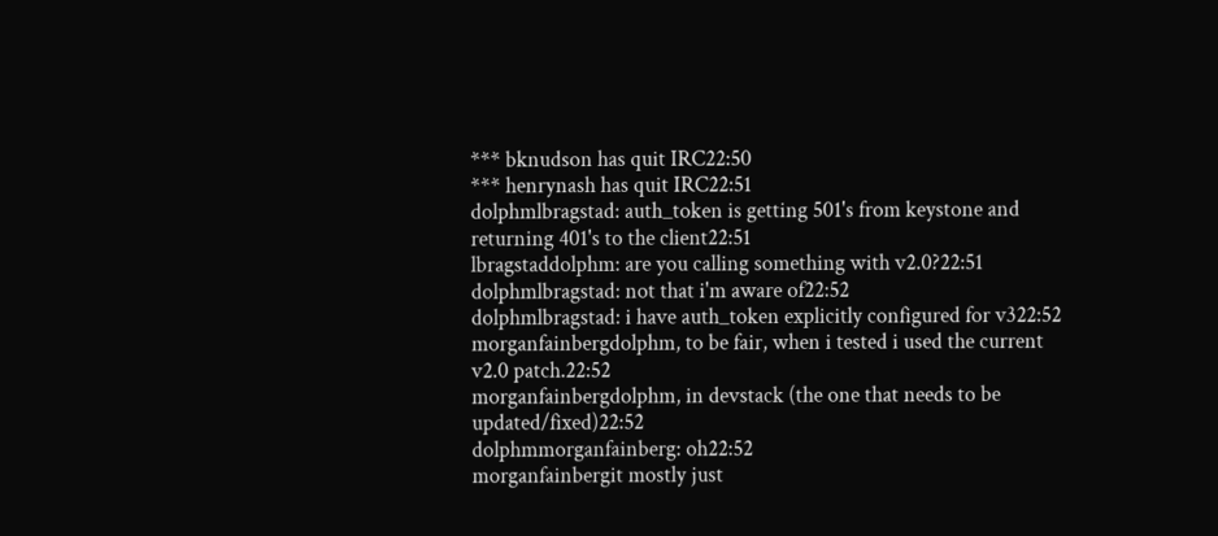*** bknudson has quit IRC22:50
*** henrynash has quit IRC22:51
dolphmlbragstad: auth_token is getting 501's from keystone and returning 401's to the client22:51
lbragstaddolphm: are you calling something with v2.0?22:51
dolphmlbragstad: not that i'm aware of22:52
dolphmlbragstad: i have auth_token explicitly configured for v322:52
morganfainbergdolphm, to be fair, when i tested i used the current v2.0 patch.22:52
morganfainbergdolphm, in devstack (the one that needs to be updated/fixed)22:52
dolphmmorganfainberg: oh22:52
morganfainbergit mostly just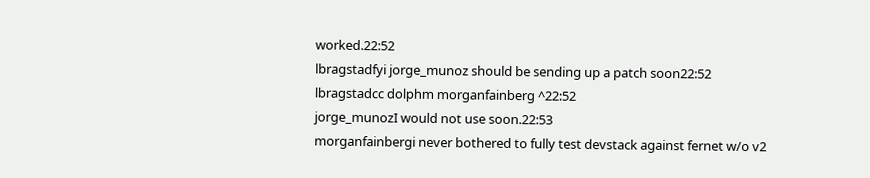worked.22:52
lbragstadfyi jorge_munoz should be sending up a patch soon22:52
lbragstadcc dolphm morganfainberg ^22:52
jorge_munozI would not use soon.22:53
morganfainbergi never bothered to fully test devstack against fernet w/o v2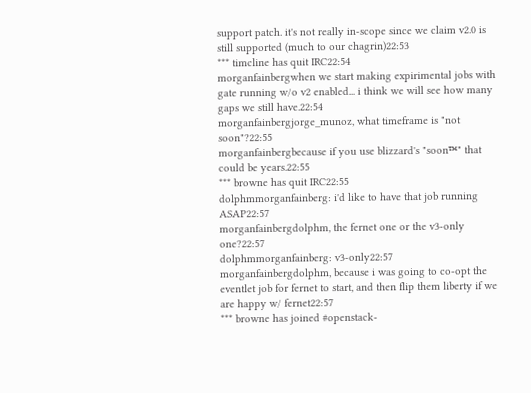support patch. it's not really in-scope since we claim v2.0 is still supported (much to our chagrin)22:53
*** timcline has quit IRC22:54
morganfainbergwhen we start making expirimental jobs with gate running w/o v2 enabled... i think we will see how many gaps we still have.22:54
morganfainbergjorge_munoz, what timeframe is "not soon"?22:55
morganfainbergbecause if you use blizzard's "soon™" that could be years.22:55
*** browne has quit IRC22:55
dolphmmorganfainberg: i'd like to have that job running ASAP22:57
morganfainbergdolphm, the fernet one or the v3-only one?22:57
dolphmmorganfainberg: v3-only22:57
morganfainbergdolphm, because i was going to co-opt the eventlet job for fernet to start, and then flip them liberty if we are happy w/ fernet22:57
*** browne has joined #openstack-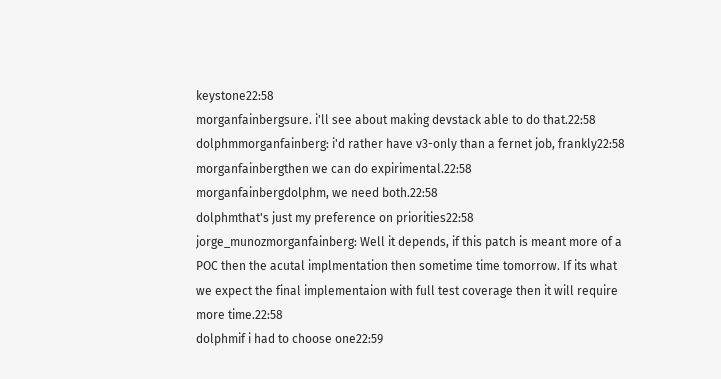keystone22:58
morganfainbergsure. i'll see about making devstack able to do that.22:58
dolphmmorganfainberg: i'd rather have v3-only than a fernet job, frankly22:58
morganfainbergthen we can do expirimental.22:58
morganfainbergdolphm, we need both.22:58
dolphmthat's just my preference on priorities22:58
jorge_munozmorganfainberg: Well it depends, if this patch is meant more of a POC then the acutal implmentation then sometime time tomorrow. If its what we expect the final implementaion with full test coverage then it will require more time.22:58
dolphmif i had to choose one22:59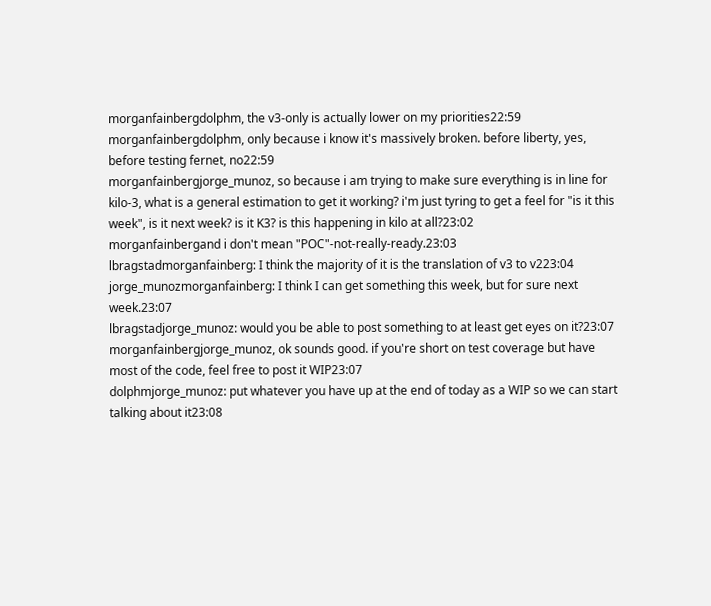morganfainbergdolphm, the v3-only is actually lower on my priorities22:59
morganfainbergdolphm, only because i know it's massively broken. before liberty, yes, before testing fernet, no22:59
morganfainbergjorge_munoz, so because i am trying to make sure everything is in line for kilo-3, what is a general estimation to get it working? i'm just tyring to get a feel for "is it this week", is it next week? is it K3? is this happening in kilo at all?23:02
morganfainbergand i don't mean "POC"-not-really-ready.23:03
lbragstadmorganfainberg: I think the majority of it is the translation of v3 to v223:04
jorge_munozmorganfainberg: I think I can get something this week, but for sure next week.23:07
lbragstadjorge_munoz: would you be able to post something to at least get eyes on it?23:07
morganfainbergjorge_munoz, ok sounds good. if you're short on test coverage but have most of the code, feel free to post it WIP23:07
dolphmjorge_munoz: put whatever you have up at the end of today as a WIP so we can start talking about it23:08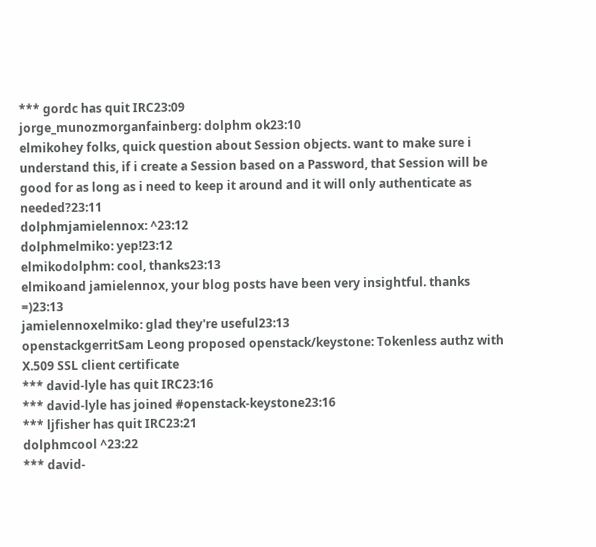*** gordc has quit IRC23:09
jorge_munozmorganfainberg: dolphm ok23:10
elmikohey folks, quick question about Session objects. want to make sure i understand this, if i create a Session based on a Password, that Session will be good for as long as i need to keep it around and it will only authenticate as needed?23:11
dolphmjamielennox: ^23:12
dolphmelmiko: yep!23:12
elmikodolphm: cool, thanks23:13
elmikoand jamielennox, your blog posts have been very insightful. thanks =)23:13
jamielennoxelmiko: glad they're useful23:13
openstackgerritSam Leong proposed openstack/keystone: Tokenless authz with X.509 SSL client certificate
*** david-lyle has quit IRC23:16
*** david-lyle has joined #openstack-keystone23:16
*** ljfisher has quit IRC23:21
dolphmcool ^23:22
*** david-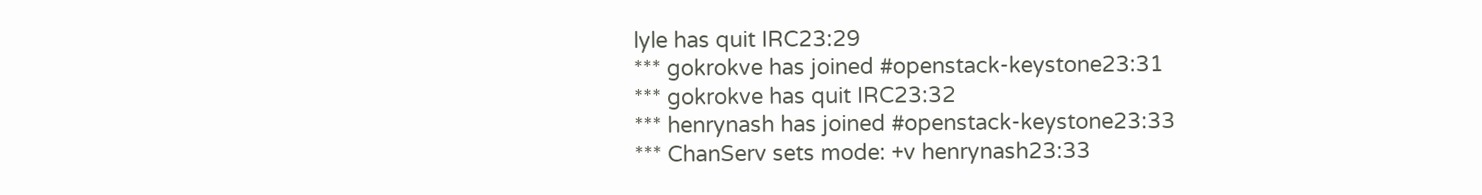lyle has quit IRC23:29
*** gokrokve has joined #openstack-keystone23:31
*** gokrokve has quit IRC23:32
*** henrynash has joined #openstack-keystone23:33
*** ChanServ sets mode: +v henrynash23:33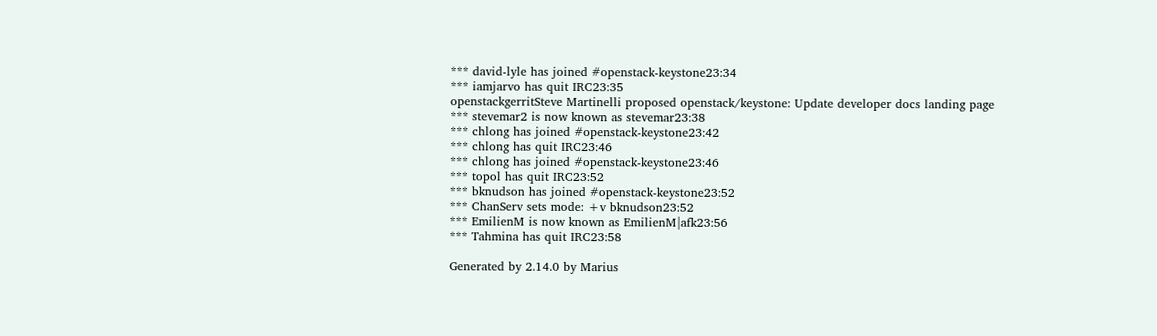*** david-lyle has joined #openstack-keystone23:34
*** iamjarvo has quit IRC23:35
openstackgerritSteve Martinelli proposed openstack/keystone: Update developer docs landing page
*** stevemar2 is now known as stevemar23:38
*** chlong has joined #openstack-keystone23:42
*** chlong has quit IRC23:46
*** chlong has joined #openstack-keystone23:46
*** topol has quit IRC23:52
*** bknudson has joined #openstack-keystone23:52
*** ChanServ sets mode: +v bknudson23:52
*** EmilienM is now known as EmilienM|afk23:56
*** Tahmina has quit IRC23:58

Generated by 2.14.0 by Marius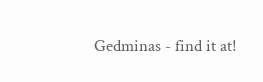Gedminas - find it at!